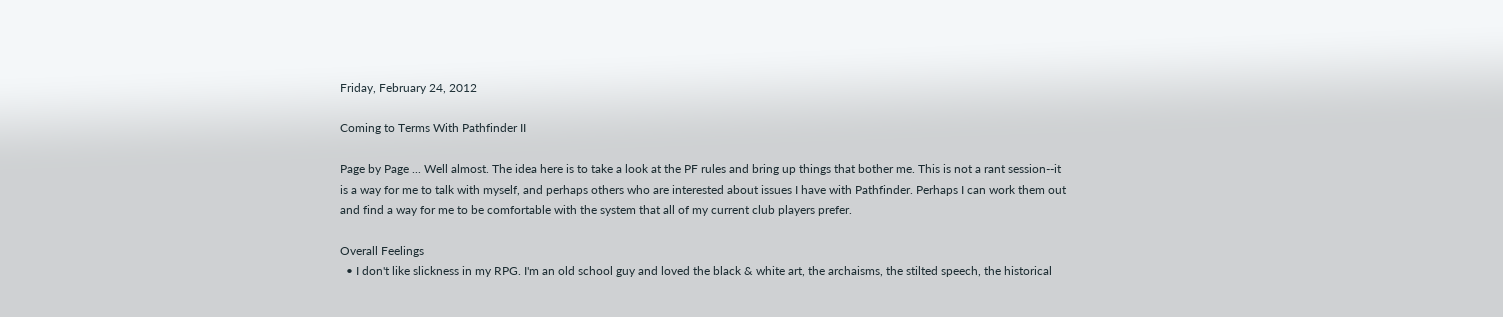Friday, February 24, 2012

Coming to Terms With Pathfinder II

Page by Page ... Well almost. The idea here is to take a look at the PF rules and bring up things that bother me. This is not a rant session--it is a way for me to talk with myself, and perhaps others who are interested about issues I have with Pathfinder. Perhaps I can work them out and find a way for me to be comfortable with the system that all of my current club players prefer.

Overall Feelings
  • I don't like slickness in my RPG. I'm an old school guy and loved the black & white art, the archaisms, the stilted speech, the historical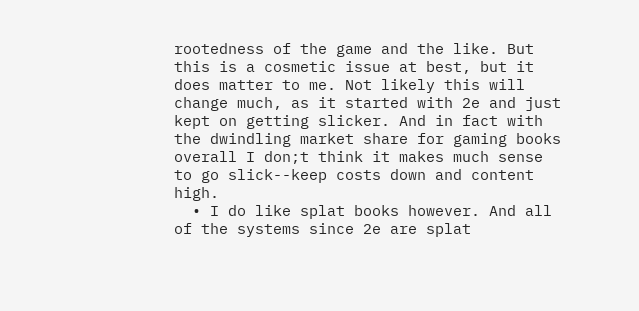rootedness of the game and the like. But this is a cosmetic issue at best, but it does matter to me. Not likely this will change much, as it started with 2e and just kept on getting slicker. And in fact with the dwindling market share for gaming books overall I don;t think it makes much sense to go slick--keep costs down and content high.
  • I do like splat books however. And all of the systems since 2e are splat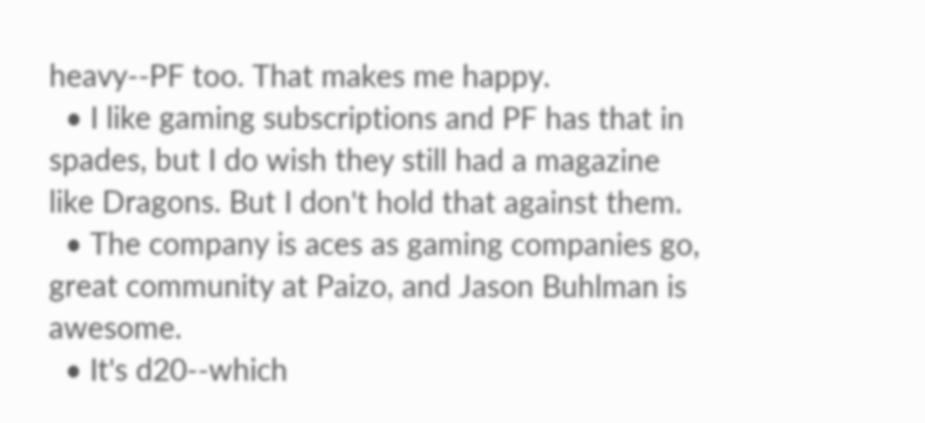heavy--PF too. That makes me happy.
  • I like gaming subscriptions and PF has that in spades, but I do wish they still had a magazine like Dragons. But I don't hold that against them.
  • The company is aces as gaming companies go, great community at Paizo, and Jason Buhlman is awesome.
  • It's d20--which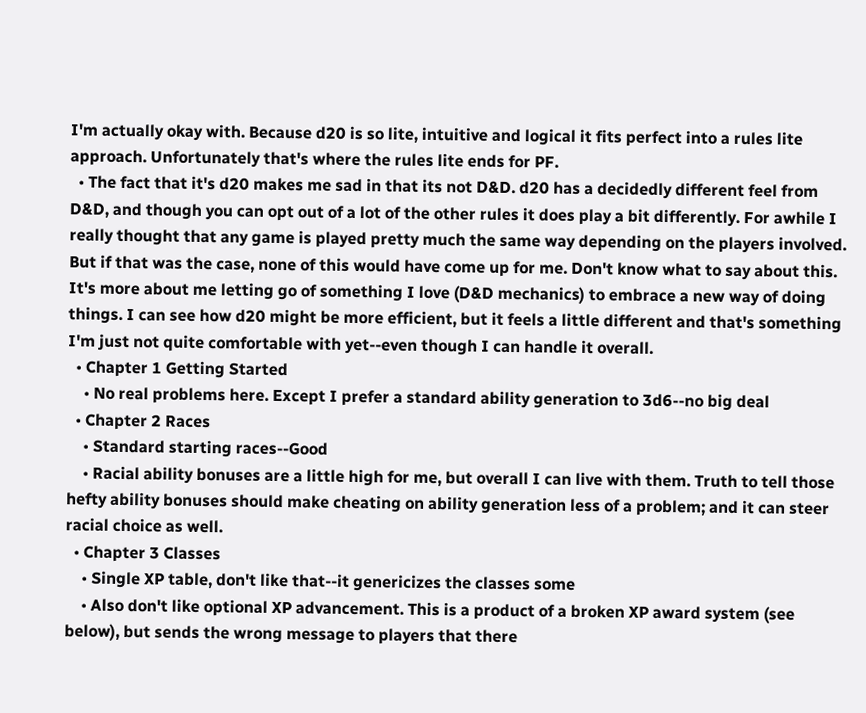I'm actually okay with. Because d20 is so lite, intuitive and logical it fits perfect into a rules lite approach. Unfortunately that's where the rules lite ends for PF.
  • The fact that it's d20 makes me sad in that its not D&D. d20 has a decidedly different feel from D&D, and though you can opt out of a lot of the other rules it does play a bit differently. For awhile I really thought that any game is played pretty much the same way depending on the players involved. But if that was the case, none of this would have come up for me. Don't know what to say about this. It's more about me letting go of something I love (D&D mechanics) to embrace a new way of doing things. I can see how d20 might be more efficient, but it feels a little different and that's something I'm just not quite comfortable with yet--even though I can handle it overall.
  • Chapter 1 Getting Started
    • No real problems here. Except I prefer a standard ability generation to 3d6--no big deal
  • Chapter 2 Races
    • Standard starting races--Good
    • Racial ability bonuses are a little high for me, but overall I can live with them. Truth to tell those hefty ability bonuses should make cheating on ability generation less of a problem; and it can steer racial choice as well.
  • Chapter 3 Classes
    • Single XP table, don't like that--it genericizes the classes some
    • Also don't like optional XP advancement. This is a product of a broken XP award system (see below), but sends the wrong message to players that there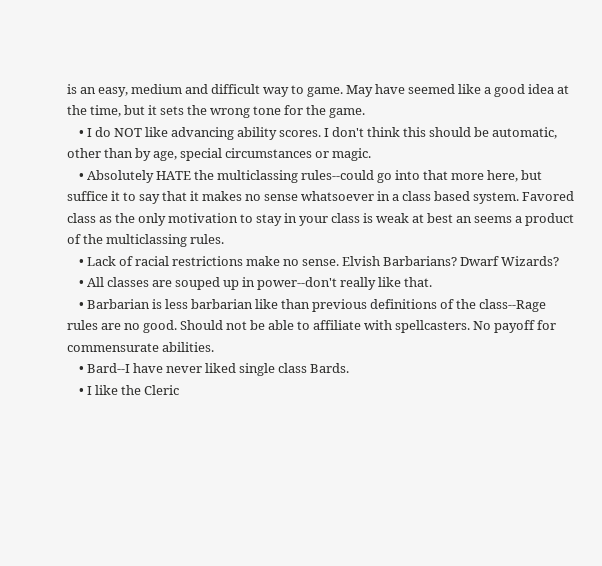is an easy, medium and difficult way to game. May have seemed like a good idea at the time, but it sets the wrong tone for the game.
    • I do NOT like advancing ability scores. I don't think this should be automatic, other than by age, special circumstances or magic.
    • Absolutely HATE the multiclassing rules--could go into that more here, but suffice it to say that it makes no sense whatsoever in a class based system. Favored class as the only motivation to stay in your class is weak at best an seems a product of the multiclassing rules.
    • Lack of racial restrictions make no sense. Elvish Barbarians? Dwarf Wizards?
    • All classes are souped up in power--don't really like that.
    • Barbarian is less barbarian like than previous definitions of the class--Rage rules are no good. Should not be able to affiliate with spellcasters. No payoff for commensurate abilities.
    • Bard--I have never liked single class Bards.
    • I like the Cleric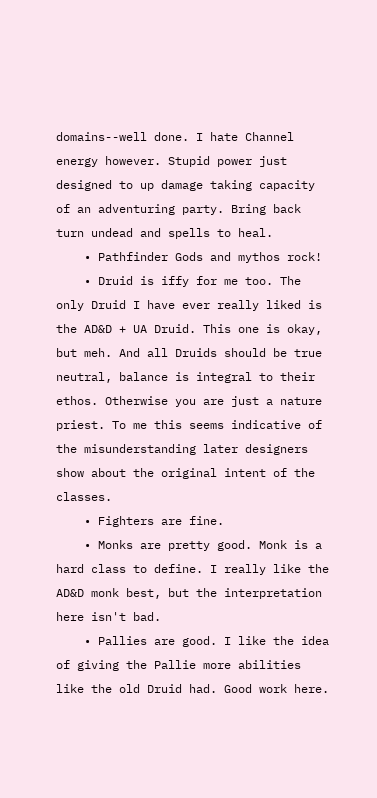domains--well done. I hate Channel energy however. Stupid power just designed to up damage taking capacity of an adventuring party. Bring back turn undead and spells to heal.
    • Pathfinder Gods and mythos rock!
    • Druid is iffy for me too. The only Druid I have ever really liked is the AD&D + UA Druid. This one is okay, but meh. And all Druids should be true neutral, balance is integral to their ethos. Otherwise you are just a nature priest. To me this seems indicative of the misunderstanding later designers show about the original intent of the classes.
    • Fighters are fine.
    • Monks are pretty good. Monk is a hard class to define. I really like the AD&D monk best, but the interpretation here isn't bad.
    • Pallies are good. I like the idea of giving the Pallie more abilities like the old Druid had. Good work here.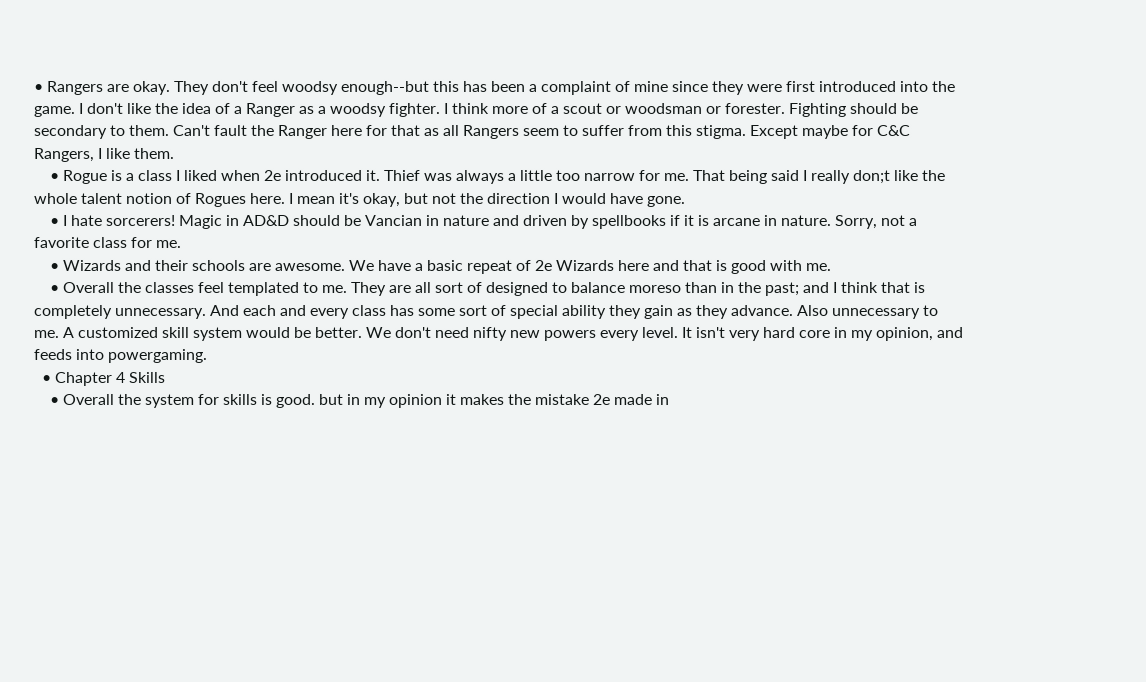• Rangers are okay. They don't feel woodsy enough--but this has been a complaint of mine since they were first introduced into the game. I don't like the idea of a Ranger as a woodsy fighter. I think more of a scout or woodsman or forester. Fighting should be secondary to them. Can't fault the Ranger here for that as all Rangers seem to suffer from this stigma. Except maybe for C&C Rangers, I like them.
    • Rogue is a class I liked when 2e introduced it. Thief was always a little too narrow for me. That being said I really don;t like the whole talent notion of Rogues here. I mean it's okay, but not the direction I would have gone.
    • I hate sorcerers! Magic in AD&D should be Vancian in nature and driven by spellbooks if it is arcane in nature. Sorry, not a favorite class for me.
    • Wizards and their schools are awesome. We have a basic repeat of 2e Wizards here and that is good with me.
    • Overall the classes feel templated to me. They are all sort of designed to balance moreso than in the past; and I think that is completely unnecessary. And each and every class has some sort of special ability they gain as they advance. Also unnecessary to me. A customized skill system would be better. We don't need nifty new powers every level. It isn't very hard core in my opinion, and feeds into powergaming.
  • Chapter 4 Skills
    • Overall the system for skills is good. but in my opinion it makes the mistake 2e made in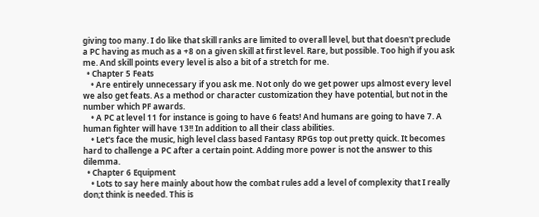giving too many. I do like that skill ranks are limited to overall level, but that doesn't preclude a PC having as much as a +8 on a given skill at first level. Rare, but possible. Too high if you ask me. And skill points every level is also a bit of a stretch for me.
  • Chapter 5 Feats
    • Are entirely unnecessary if you ask me. Not only do we get power ups almost every level we also get feats. As a method or character customization they have potential, but not in the number which PF awards.
    • A PC at level 11 for instance is going to have 6 feats! And humans are going to have 7. A human fighter will have 13!! In addition to all their class abilities.
    • Let's face the music, high level class based Fantasy RPGs top out pretty quick. It becomes hard to challenge a PC after a certain point. Adding more power is not the answer to this dilemma.
  • Chapter 6 Equipment
    • Lots to say here mainly about how the combat rules add a level of complexity that I really don;t think is needed. This is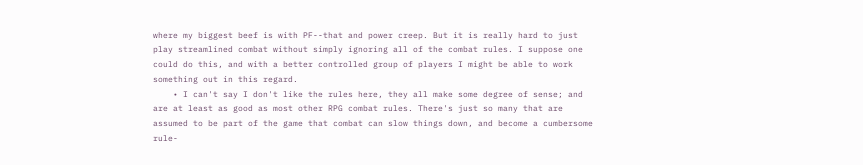where my biggest beef is with PF--that and power creep. But it is really hard to just play streamlined combat without simply ignoring all of the combat rules. I suppose one could do this, and with a better controlled group of players I might be able to work something out in this regard.
    • I can't say I don't like the rules here, they all make some degree of sense; and are at least as good as most other RPG combat rules. There's just so many that are assumed to be part of the game that combat can slow things down, and become a cumbersome rule-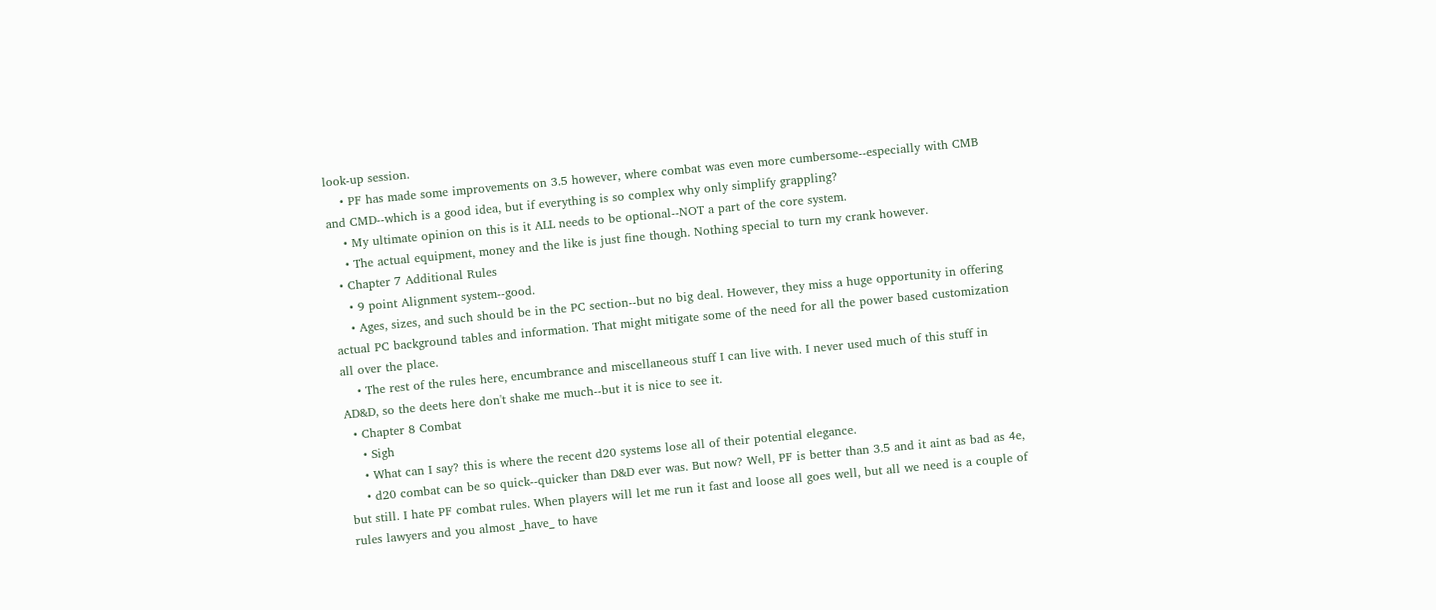look-up session.
    • PF has made some improvements on 3.5 however, where combat was even more cumbersome--especially with CMB and CMD--which is a good idea, but if everything is so complex why only simplify grappling?
    • My ultimate opinion on this is it ALL needs to be optional--NOT a part of the core system.
    • The actual equipment, money and the like is just fine though. Nothing special to turn my crank however.
  • Chapter 7 Additional Rules
    • 9 point Alignment system--good.
    • Ages, sizes, and such should be in the PC section--but no big deal. However, they miss a huge opportunity in offering actual PC background tables and information. That might mitigate some of the need for all the power based customization all over the place.
    • The rest of the rules here, encumbrance and miscellaneous stuff I can live with. I never used much of this stuff in AD&D, so the deets here don't shake me much--but it is nice to see it.
  • Chapter 8 Combat
    • Sigh
    • What can I say? this is where the recent d20 systems lose all of their potential elegance.
    • d20 combat can be so quick--quicker than D&D ever was. But now? Well, PF is better than 3.5 and it aint as bad as 4e, but still. I hate PF combat rules. When players will let me run it fast and loose all goes well, but all we need is a couple of rules lawyers and you almost _have_ to have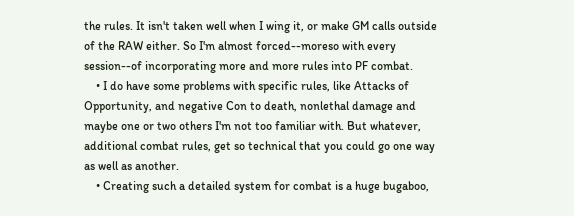the rules. It isn't taken well when I wing it, or make GM calls outside of the RAW either. So I'm almost forced--moreso with every session--of incorporating more and more rules into PF combat.
    • I do have some problems with specific rules, like Attacks of Opportunity, and negative Con to death, nonlethal damage and maybe one or two others I'm not too familiar with. But whatever, additional combat rules, get so technical that you could go one way as well as another.
    • Creating such a detailed system for combat is a huge bugaboo,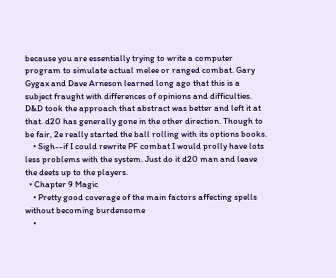because you are essentially trying to write a computer program to simulate actual melee or ranged combat. Gary Gygax and Dave Arneson learned long ago that this is a subject fraught with differences of opinions and difficulties. D&D took the approach that abstract was better and left it at that. d20 has generally gone in the other direction. Though to be fair, 2e really started the ball rolling with its options books.
    • Sigh--if I could rewrite PF combat I would prolly have lots less problems with the system. Just do it d20 man and leave the deets up to the players.
  • Chapter 9 Magic
    • Pretty good coverage of the main factors affecting spells without becoming burdensome
    •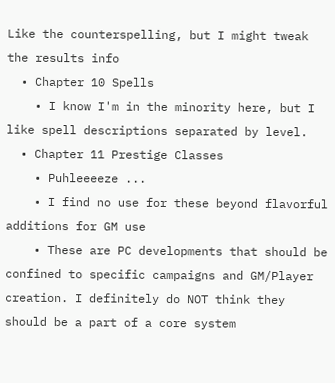Like the counterspelling, but I might tweak the results info
  • Chapter 10 Spells
    • I know I'm in the minority here, but I like spell descriptions separated by level.
  • Chapter 11 Prestige Classes
    • Puhleeeeze ...
    • I find no use for these beyond flavorful additions for GM use
    • These are PC developments that should be confined to specific campaigns and GM/Player creation. I definitely do NOT think they should be a part of a core system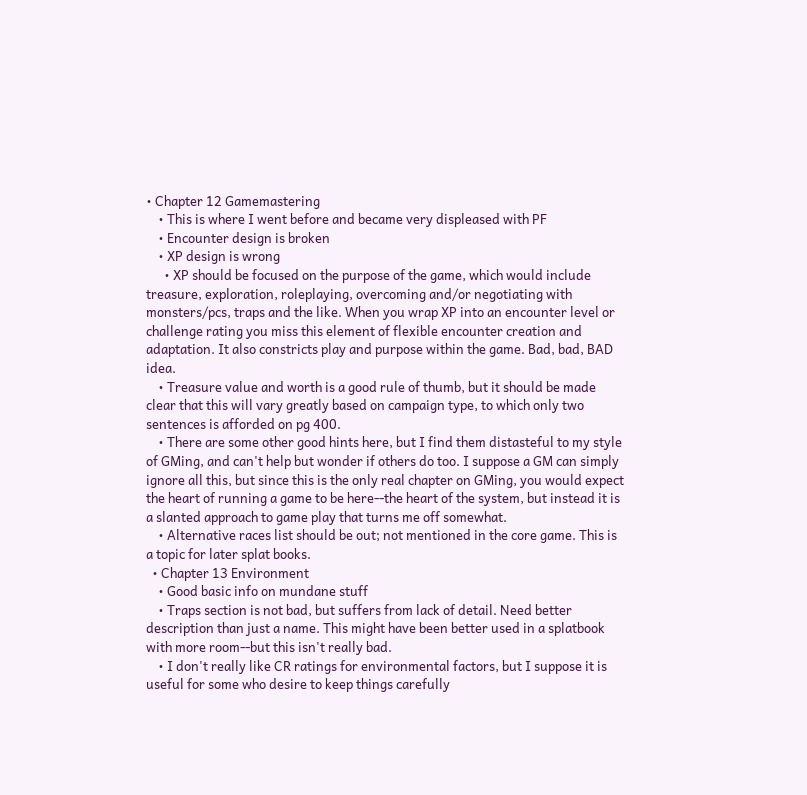• Chapter 12 Gamemastering
    • This is where I went before and became very displeased with PF
    • Encounter design is broken
    • XP design is wrong
      • XP should be focused on the purpose of the game, which would include treasure, exploration, roleplaying, overcoming and/or negotiating with monsters/pcs, traps and the like. When you wrap XP into an encounter level or challenge rating you miss this element of flexible encounter creation and adaptation. It also constricts play and purpose within the game. Bad, bad, BAD idea.
    • Treasure value and worth is a good rule of thumb, but it should be made clear that this will vary greatly based on campaign type, to which only two sentences is afforded on pg 400.
    • There are some other good hints here, but I find them distasteful to my style of GMing, and can't help but wonder if others do too. I suppose a GM can simply ignore all this, but since this is the only real chapter on GMing, you would expect the heart of running a game to be here--the heart of the system, but instead it is a slanted approach to game play that turns me off somewhat.
    • Alternative races list should be out; not mentioned in the core game. This is a topic for later splat books.
  • Chapter 13 Environment
    • Good basic info on mundane stuff
    • Traps section is not bad, but suffers from lack of detail. Need better description than just a name. This might have been better used in a splatbook with more room--but this isn't really bad.
    • I don't really like CR ratings for environmental factors, but I suppose it is useful for some who desire to keep things carefully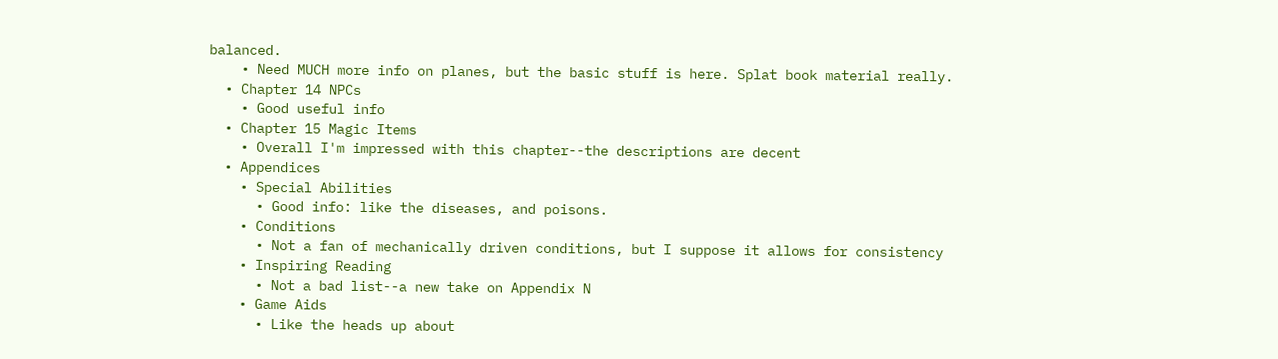balanced.
    • Need MUCH more info on planes, but the basic stuff is here. Splat book material really.
  • Chapter 14 NPCs
    • Good useful info
  • Chapter 15 Magic Items
    • Overall I'm impressed with this chapter--the descriptions are decent
  • Appendices
    • Special Abilities
      • Good info: like the diseases, and poisons.
    • Conditions
      • Not a fan of mechanically driven conditions, but I suppose it allows for consistency
    • Inspiring Reading
      • Not a bad list--a new take on Appendix N
    • Game Aids
      • Like the heads up about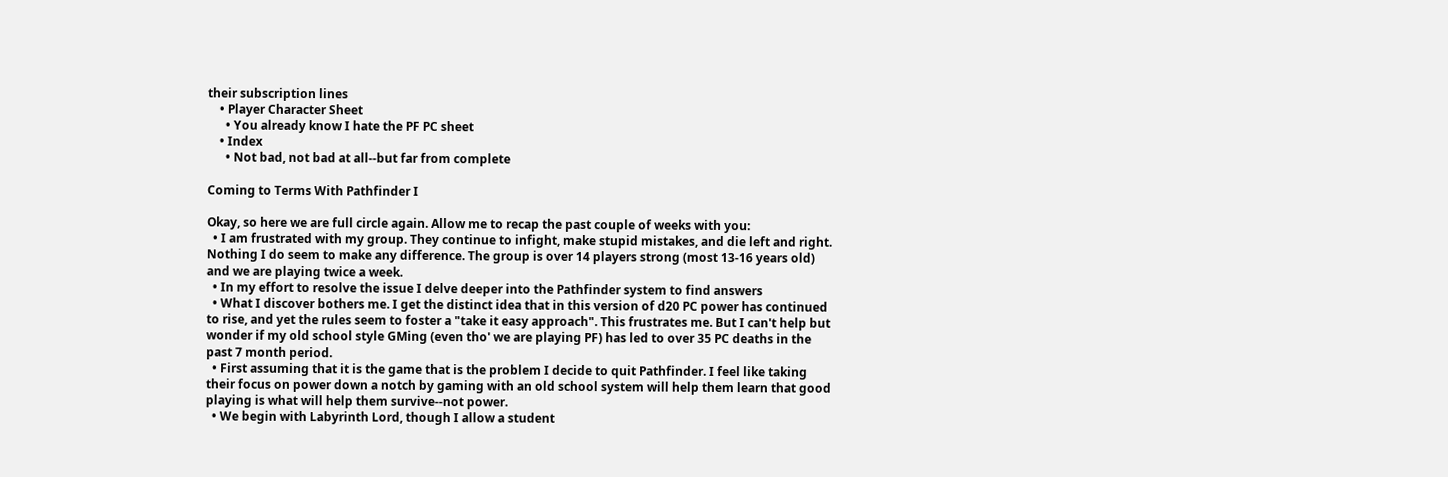their subscription lines
    • Player Character Sheet
      • You already know I hate the PF PC sheet
    • Index
      • Not bad, not bad at all--but far from complete

Coming to Terms With Pathfinder I

Okay, so here we are full circle again. Allow me to recap the past couple of weeks with you:
  • I am frustrated with my group. They continue to infight, make stupid mistakes, and die left and right. Nothing I do seem to make any difference. The group is over 14 players strong (most 13-16 years old) and we are playing twice a week.
  • In my effort to resolve the issue I delve deeper into the Pathfinder system to find answers
  • What I discover bothers me. I get the distinct idea that in this version of d20 PC power has continued to rise, and yet the rules seem to foster a "take it easy approach". This frustrates me. But I can't help but wonder if my old school style GMing (even tho' we are playing PF) has led to over 35 PC deaths in the past 7 month period.
  • First assuming that it is the game that is the problem I decide to quit Pathfinder. I feel like taking their focus on power down a notch by gaming with an old school system will help them learn that good playing is what will help them survive--not power.
  • We begin with Labyrinth Lord, though I allow a student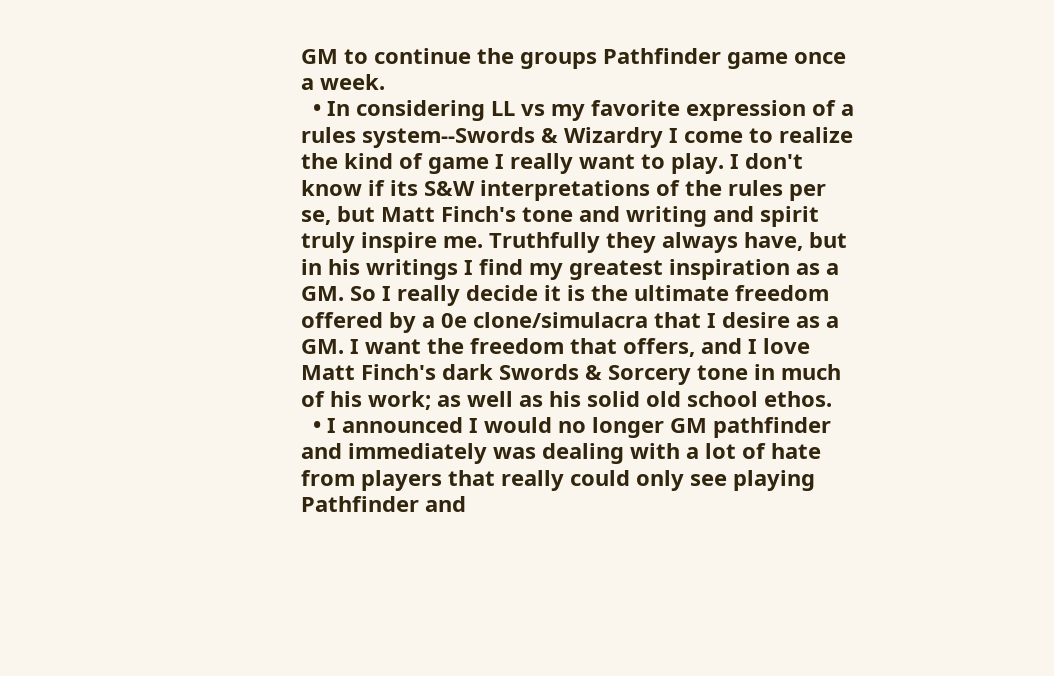GM to continue the groups Pathfinder game once a week.
  • In considering LL vs my favorite expression of a rules system--Swords & Wizardry I come to realize the kind of game I really want to play. I don't know if its S&W interpretations of the rules per se, but Matt Finch's tone and writing and spirit truly inspire me. Truthfully they always have, but in his writings I find my greatest inspiration as a GM. So I really decide it is the ultimate freedom offered by a 0e clone/simulacra that I desire as a GM. I want the freedom that offers, and I love Matt Finch's dark Swords & Sorcery tone in much of his work; as well as his solid old school ethos.
  • I announced I would no longer GM pathfinder and immediately was dealing with a lot of hate from players that really could only see playing Pathfinder and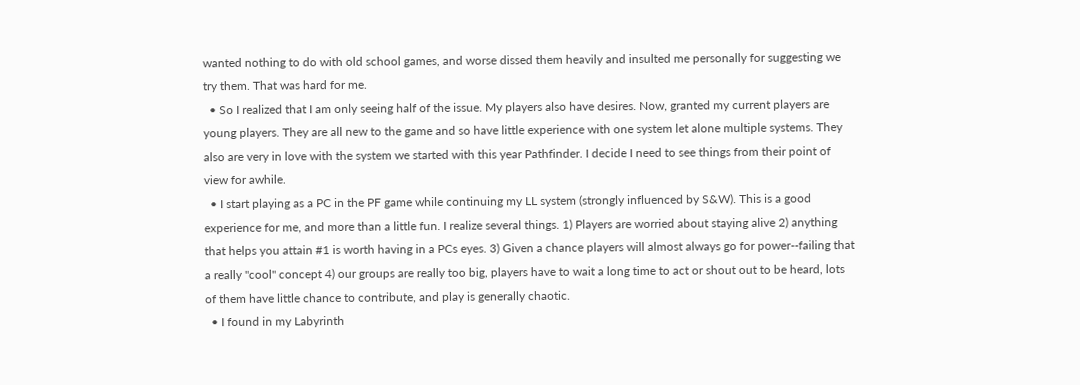wanted nothing to do with old school games, and worse dissed them heavily and insulted me personally for suggesting we try them. That was hard for me.
  • So I realized that I am only seeing half of the issue. My players also have desires. Now, granted my current players are young players. They are all new to the game and so have little experience with one system let alone multiple systems. They also are very in love with the system we started with this year Pathfinder. I decide I need to see things from their point of view for awhile.
  • I start playing as a PC in the PF game while continuing my LL system (strongly influenced by S&W). This is a good experience for me, and more than a little fun. I realize several things. 1) Players are worried about staying alive 2) anything that helps you attain #1 is worth having in a PCs eyes. 3) Given a chance players will almost always go for power--failing that a really "cool" concept 4) our groups are really too big, players have to wait a long time to act or shout out to be heard, lots of them have little chance to contribute, and play is generally chaotic.
  • I found in my Labyrinth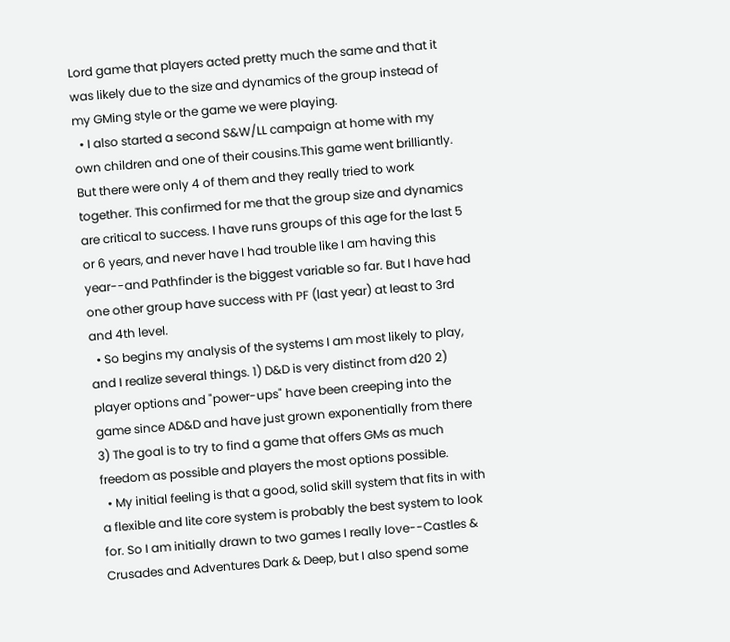Lord game that players acted pretty much the same and that it was likely due to the size and dynamics of the group instead of my GMing style or the game we were playing.
  • I also started a second S&W/LL campaign at home with my own children and one of their cousins.This game went brilliantly. But there were only 4 of them and they really tried to work together. This confirmed for me that the group size and dynamics are critical to success. I have runs groups of this age for the last 5 or 6 years, and never have I had trouble like I am having this year--and Pathfinder is the biggest variable so far. But I have had one other group have success with PF (last year) at least to 3rd and 4th level.
  • So begins my analysis of the systems I am most likely to play, and I realize several things. 1) D&D is very distinct from d20 2) player options and "power-ups" have been creeping into the game since AD&D and have just grown exponentially from there 3) The goal is to try to find a game that offers GMs as much freedom as possible and players the most options possible.
  • My initial feeling is that a good, solid skill system that fits in with a flexible and lite core system is probably the best system to look for. So I am initially drawn to two games I really love--Castles & Crusades and Adventures Dark & Deep, but I also spend some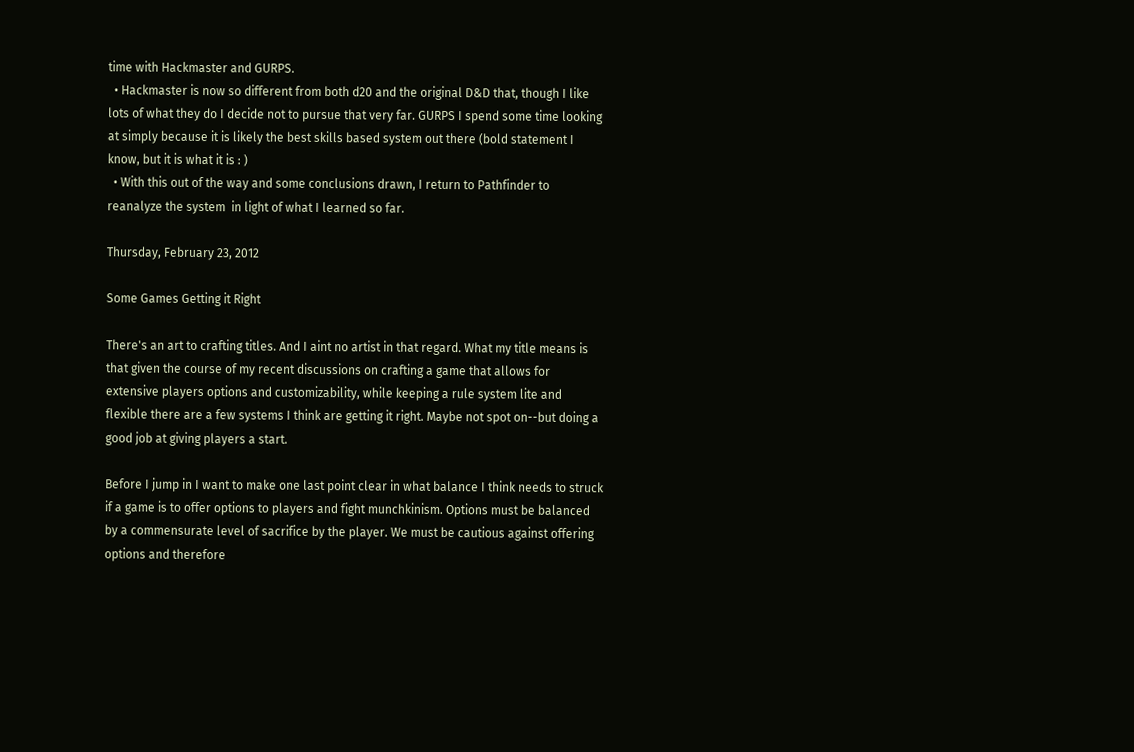time with Hackmaster and GURPS.
  • Hackmaster is now so different from both d20 and the original D&D that, though I like lots of what they do I decide not to pursue that very far. GURPS I spend some time looking at simply because it is likely the best skills based system out there (bold statement I know, but it is what it is : )
  • With this out of the way and some conclusions drawn, I return to Pathfinder to reanalyze the system  in light of what I learned so far.

Thursday, February 23, 2012

Some Games Getting it Right

There's an art to crafting titles. And I aint no artist in that regard. What my title means is that given the course of my recent discussions on crafting a game that allows for extensive players options and customizability, while keeping a rule system lite and flexible there are a few systems I think are getting it right. Maybe not spot on--but doing a good job at giving players a start.

Before I jump in I want to make one last point clear in what balance I think needs to struck if a game is to offer options to players and fight munchkinism. Options must be balanced by a commensurate level of sacrifice by the player. We must be cautious against offering options and therefore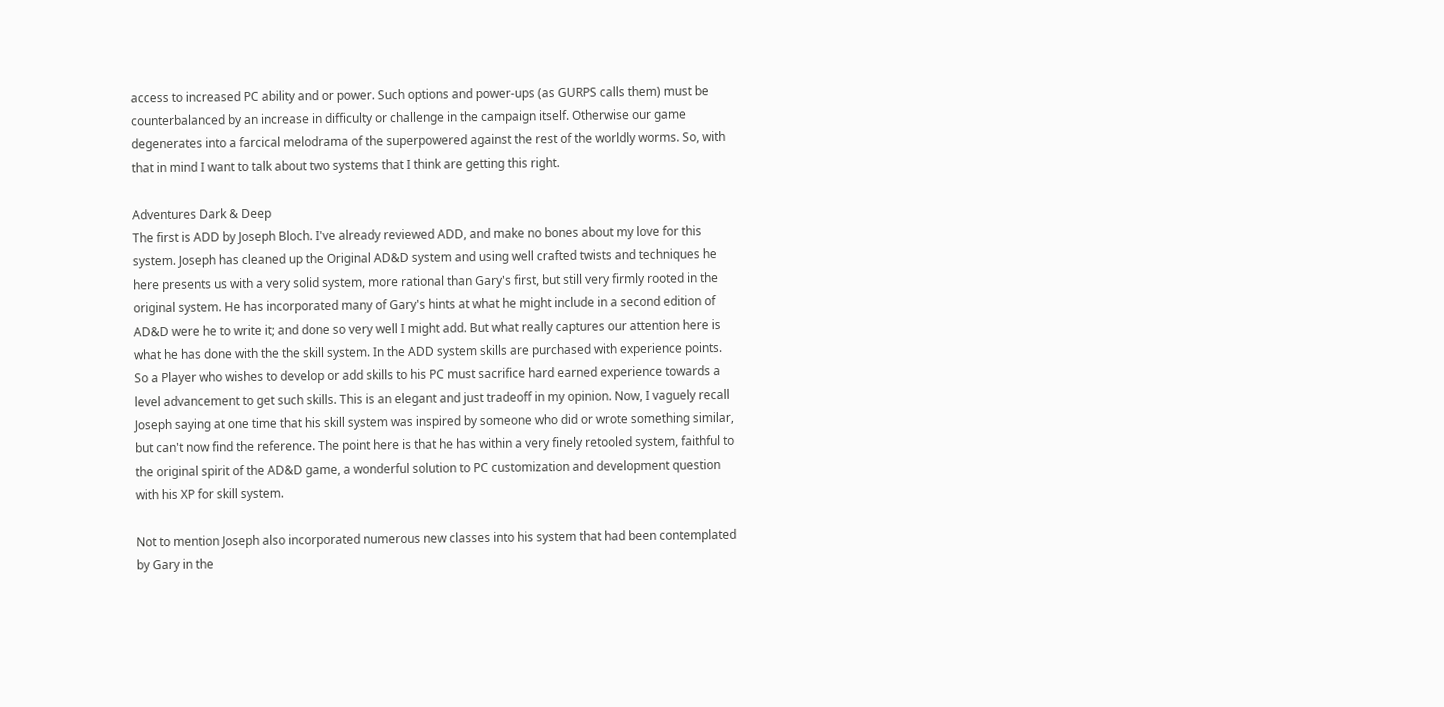access to increased PC ability and or power. Such options and power-ups (as GURPS calls them) must be counterbalanced by an increase in difficulty or challenge in the campaign itself. Otherwise our game degenerates into a farcical melodrama of the superpowered against the rest of the worldly worms. So, with that in mind I want to talk about two systems that I think are getting this right.

Adventures Dark & Deep
The first is ADD by Joseph Bloch. I've already reviewed ADD, and make no bones about my love for this system. Joseph has cleaned up the Original AD&D system and using well crafted twists and techniques he here presents us with a very solid system, more rational than Gary's first, but still very firmly rooted in the original system. He has incorporated many of Gary's hints at what he might include in a second edition of AD&D were he to write it; and done so very well I might add. But what really captures our attention here is what he has done with the the skill system. In the ADD system skills are purchased with experience points. So a Player who wishes to develop or add skills to his PC must sacrifice hard earned experience towards a level advancement to get such skills. This is an elegant and just tradeoff in my opinion. Now, I vaguely recall Joseph saying at one time that his skill system was inspired by someone who did or wrote something similar, but can't now find the reference. The point here is that he has within a very finely retooled system, faithful to the original spirit of the AD&D game, a wonderful solution to PC customization and development question with his XP for skill system.

Not to mention Joseph also incorporated numerous new classes into his system that had been contemplated by Gary in the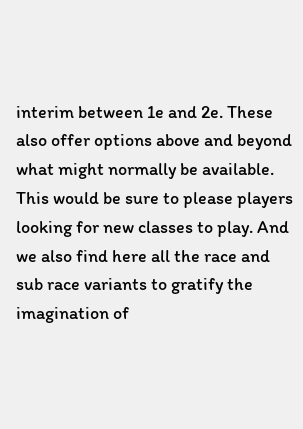interim between 1e and 2e. These also offer options above and beyond what might normally be available. This would be sure to please players looking for new classes to play. And we also find here all the race and sub race variants to gratify the imagination of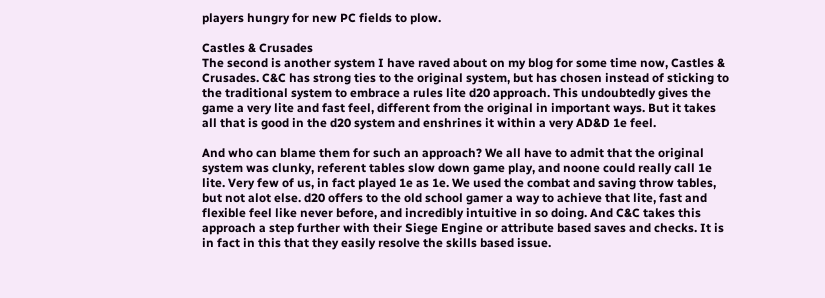players hungry for new PC fields to plow.

Castles & Crusades
The second is another system I have raved about on my blog for some time now, Castles & Crusades. C&C has strong ties to the original system, but has chosen instead of sticking to the traditional system to embrace a rules lite d20 approach. This undoubtedly gives the game a very lite and fast feel, different from the original in important ways. But it takes all that is good in the d20 system and enshrines it within a very AD&D 1e feel.

And who can blame them for such an approach? We all have to admit that the original system was clunky, referent tables slow down game play, and noone could really call 1e lite. Very few of us, in fact played 1e as 1e. We used the combat and saving throw tables, but not alot else. d20 offers to the old school gamer a way to achieve that lite, fast and flexible feel like never before, and incredibly intuitive in so doing. And C&C takes this approach a step further with their Siege Engine or attribute based saves and checks. It is in fact in this that they easily resolve the skills based issue.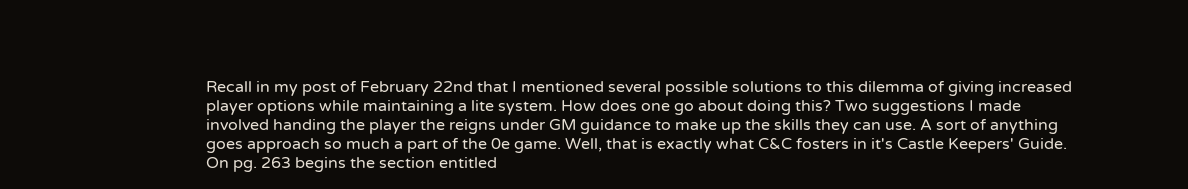Recall in my post of February 22nd that I mentioned several possible solutions to this dilemma of giving increased player options while maintaining a lite system. How does one go about doing this? Two suggestions I made involved handing the player the reigns under GM guidance to make up the skills they can use. A sort of anything goes approach so much a part of the 0e game. Well, that is exactly what C&C fosters in it's Castle Keepers' Guide. On pg. 263 begins the section entitled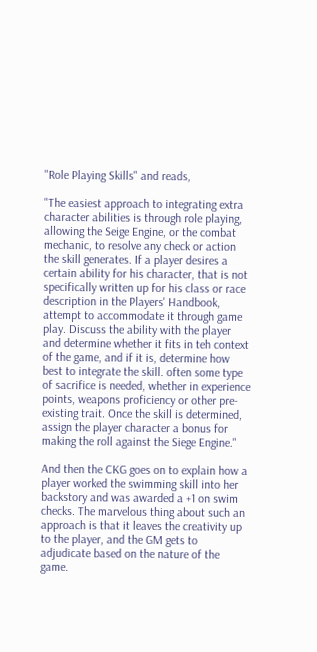"Role Playing Skills" and reads,

"The easiest approach to integrating extra character abilities is through role playing, allowing the Seige Engine, or the combat mechanic, to resolve any check or action the skill generates. If a player desires a certain ability for his character, that is not specifically written up for his class or race description in the Players' Handbook, attempt to accommodate it through game play. Discuss the ability with the player and determine whether it fits in teh context of the game, and if it is, determine how best to integrate the skill. often some type of sacrifice is needed, whether in experience points, weapons proficiency or other pre-existing trait. Once the skill is determined, assign the player character a bonus for making the roll against the Siege Engine."

And then the CKG goes on to explain how a player worked the swimming skill into her backstory and was awarded a +1 on swim checks. The marvelous thing about such an approach is that it leaves the creativity up to the player, and the GM gets to adjudicate based on the nature of the game.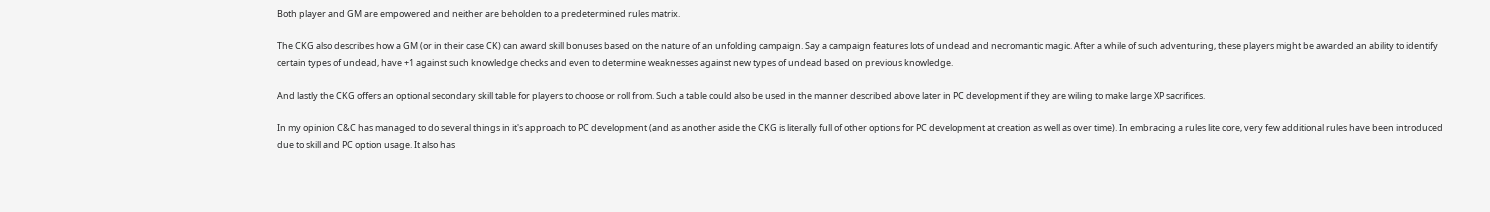Both player and GM are empowered and neither are beholden to a predetermined rules matrix.

The CKG also describes how a GM (or in their case CK) can award skill bonuses based on the nature of an unfolding campaign. Say a campaign features lots of undead and necromantic magic. After a while of such adventuring, these players might be awarded an ability to identify certain types of undead, have +1 against such knowledge checks and even to determine weaknesses against new types of undead based on previous knowledge.

And lastly the CKG offers an optional secondary skill table for players to choose or roll from. Such a table could also be used in the manner described above later in PC development if they are wiling to make large XP sacrifices.

In my opinion C&C has managed to do several things in it's approach to PC development (and as another aside the CKG is literally full of other options for PC development at creation as well as over time). In embracing a rules lite core, very few additional rules have been introduced due to skill and PC option usage. It also has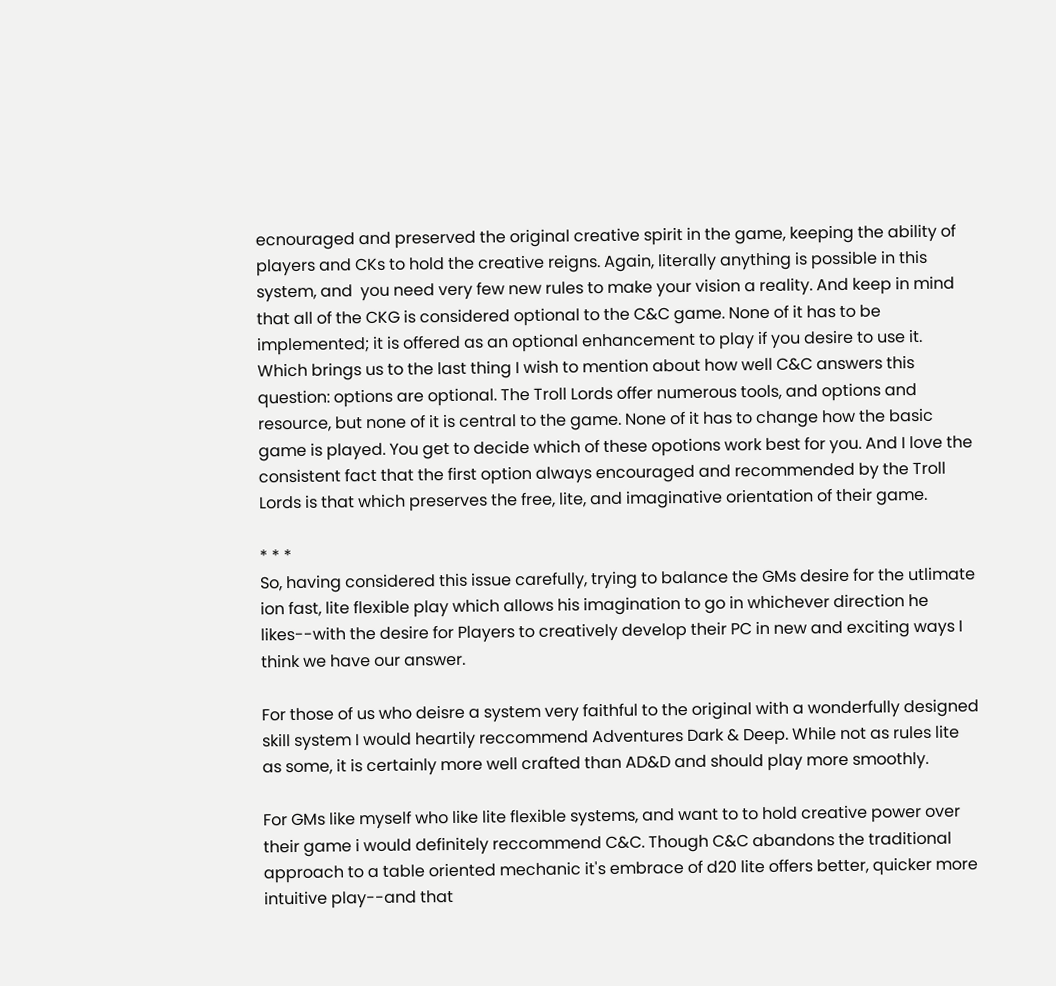ecnouraged and preserved the original creative spirit in the game, keeping the ability of players and CKs to hold the creative reigns. Again, literally anything is possible in this system, and  you need very few new rules to make your vision a reality. And keep in mind that all of the CKG is considered optional to the C&C game. None of it has to be implemented; it is offered as an optional enhancement to play if you desire to use it. Which brings us to the last thing I wish to mention about how well C&C answers this question: options are optional. The Troll Lords offer numerous tools, and options and resource, but none of it is central to the game. None of it has to change how the basic game is played. You get to decide which of these opotions work best for you. And I love the consistent fact that the first option always encouraged and recommended by the Troll Lords is that which preserves the free, lite, and imaginative orientation of their game.

* * *
So, having considered this issue carefully, trying to balance the GMs desire for the utlimate ion fast, lite flexible play which allows his imagination to go in whichever direction he likes--with the desire for Players to creatively develop their PC in new and exciting ways I think we have our answer.

For those of us who deisre a system very faithful to the original with a wonderfully designed skill system I would heartily reccommend Adventures Dark & Deep. While not as rules lite as some, it is certainly more well crafted than AD&D and should play more smoothly.

For GMs like myself who like lite flexible systems, and want to to hold creative power over their game i would definitely reccommend C&C. Though C&C abandons the traditional approach to a table oriented mechanic it's embrace of d20 lite offers better, quicker more intuitive play--and that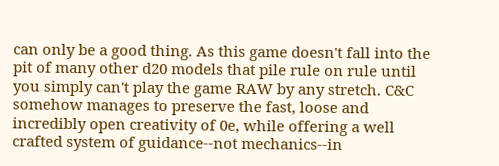can only be a good thing. As this game doesn't fall into the pit of many other d20 models that pile rule on rule until you simply can't play the game RAW by any stretch. C&C somehow manages to preserve the fast, loose and incredibly open creativity of 0e, while offering a well crafted system of guidance--not mechanics--in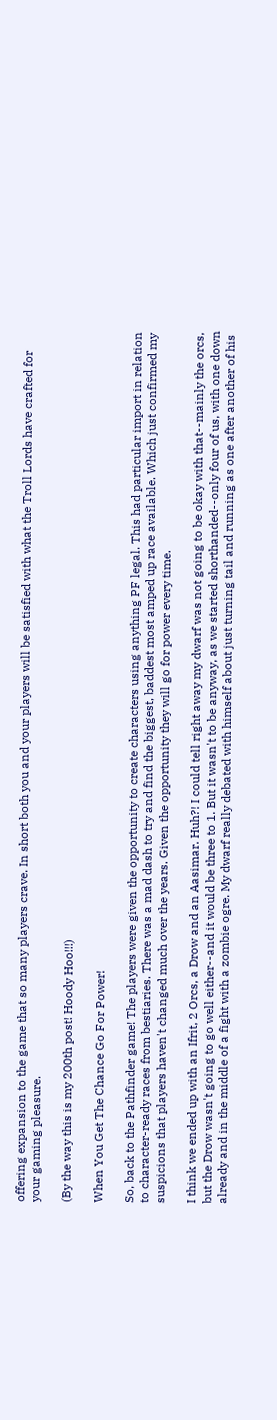offering expansion to the game that so many players crave. In short both you and your players will be satisfied with what the Troll Lords have crafted for your gaming pleasure.

(By the way this is my 200th post! Hoody Hoo!!!)

When You Get The Chance Go For Power!

So, back to the Pathfinder game! The players were given the opportunity to create characters using anything PF legal. This had particular import in relation to character-ready races from bestiaries. There was a mad dash to try and find the biggest, baddest most amped up race available. Which just confirmed my suspicions that players haven't changed much over the years. Given the opportunity they will go for power every time.

I think we ended up with an Ifrit, 2 Orcs, a Drow and an Aasimar. Huh?! I could tell right away my dwarf was not going to be okay with that--mainly the orcs, but the Drow wasn't going to go well either--and it would be three to 1. But it wasn't to be anyway, as we started shorthanded--only four of us, with one down already and in the middle of a fight with a zombie ogre. My dwarf really debated with himself about just turning tail and running as one after another of his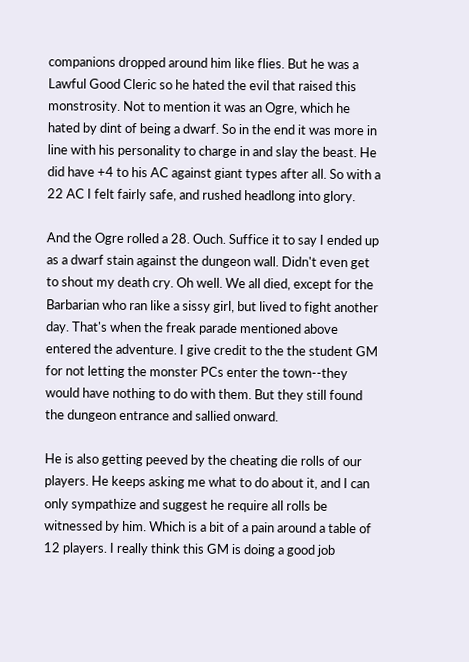companions dropped around him like flies. But he was a Lawful Good Cleric so he hated the evil that raised this monstrosity. Not to mention it was an Ogre, which he hated by dint of being a dwarf. So in the end it was more in line with his personality to charge in and slay the beast. He did have +4 to his AC against giant types after all. So with a 22 AC I felt fairly safe, and rushed headlong into glory.

And the Ogre rolled a 28. Ouch. Suffice it to say I ended up as a dwarf stain against the dungeon wall. Didn't even get to shout my death cry. Oh well. We all died, except for the Barbarian who ran like a sissy girl, but lived to fight another day. That's when the freak parade mentioned above entered the adventure. I give credit to the the student GM for not letting the monster PCs enter the town--they would have nothing to do with them. But they still found the dungeon entrance and sallied onward.

He is also getting peeved by the cheating die rolls of our players. He keeps asking me what to do about it, and I can only sympathize and suggest he require all rolls be witnessed by him. Which is a bit of a pain around a table of 12 players. I really think this GM is doing a good job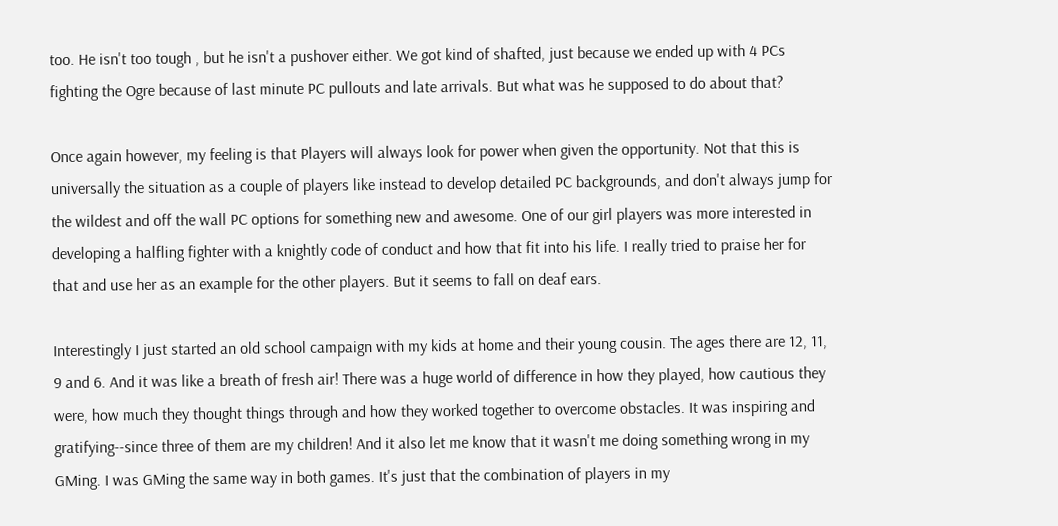too. He isn't too tough , but he isn't a pushover either. We got kind of shafted, just because we ended up with 4 PCs fighting the Ogre because of last minute PC pullouts and late arrivals. But what was he supposed to do about that?

Once again however, my feeling is that Players will always look for power when given the opportunity. Not that this is universally the situation as a couple of players like instead to develop detailed PC backgrounds, and don't always jump for the wildest and off the wall PC options for something new and awesome. One of our girl players was more interested in developing a halfling fighter with a knightly code of conduct and how that fit into his life. I really tried to praise her for that and use her as an example for the other players. But it seems to fall on deaf ears.

Interestingly I just started an old school campaign with my kids at home and their young cousin. The ages there are 12, 11, 9 and 6. And it was like a breath of fresh air! There was a huge world of difference in how they played, how cautious they were, how much they thought things through and how they worked together to overcome obstacles. It was inspiring and gratifying--since three of them are my children! And it also let me know that it wasn't me doing something wrong in my GMing. I was GMing the same way in both games. It's just that the combination of players in my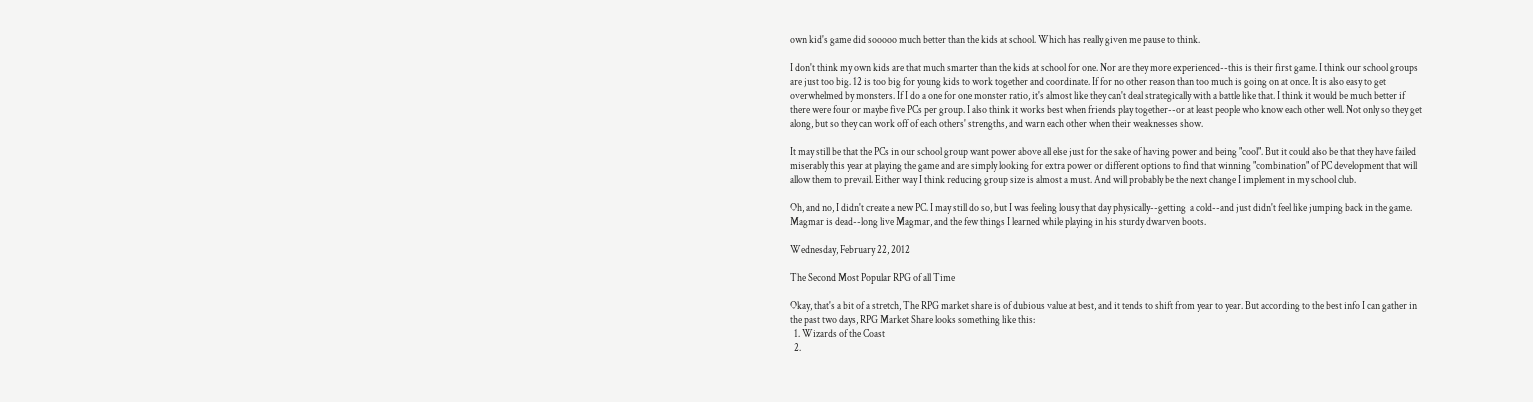own kid's game did sooooo much better than the kids at school. Which has really given me pause to think.

I don't think my own kids are that much smarter than the kids at school for one. Nor are they more experienced--this is their first game. I think our school groups are just too big. 12 is too big for young kids to work together and coordinate. If for no other reason than too much is going on at once. It is also easy to get overwhelmed by monsters. If I do a one for one monster ratio, it's almost like they can't deal strategically with a battle like that. I think it would be much better if there were four or maybe five PCs per group. I also think it works best when friends play together--or at least people who know each other well. Not only so they get along, but so they can work off of each others' strengths, and warn each other when their weaknesses show.

It may still be that the PCs in our school group want power above all else just for the sake of having power and being "cool". But it could also be that they have failed miserably this year at playing the game and are simply looking for extra power or different options to find that winning "combination" of PC development that will allow them to prevail. Either way I think reducing group size is almost a must. And will probably be the next change I implement in my school club.

Oh, and no, I didn't create a new PC. I may still do so, but I was feeling lousy that day physically--getting  a cold--and just didn't feel like jumping back in the game. Magmar is dead--long live Magmar, and the few things I learned while playing in his sturdy dwarven boots.

Wednesday, February 22, 2012

The Second Most Popular RPG of all Time

Okay, that's a bit of a stretch, The RPG market share is of dubious value at best, and it tends to shift from year to year. But according to the best info I can gather in the past two days, RPG Market Share looks something like this:
  1. Wizards of the Coast
  2.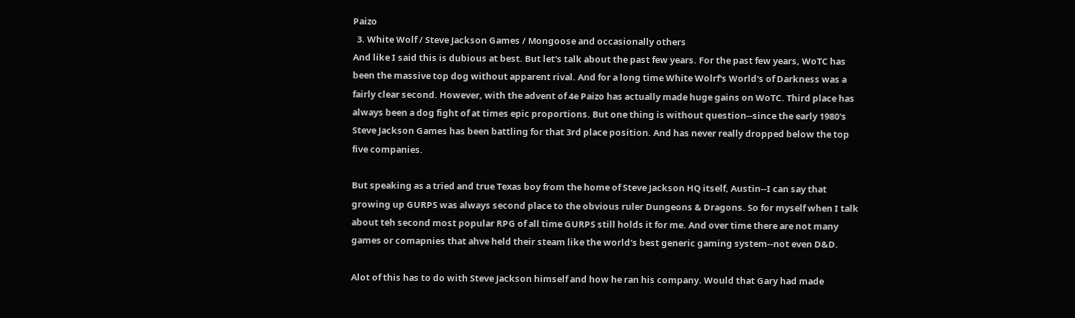Paizo
  3. White Wolf / Steve Jackson Games / Mongoose and occasionally others
And like I said this is dubious at best. But let's talk about the past few years. For the past few years, WoTC has been the massive top dog without apparent rival. And for a long time White Wolrf's World's of Darkness was a fairly clear second. However, with the advent of 4e Paizo has actually made huge gains on WoTC. Third place has always been a dog fight of at times epic proportions. But one thing is without question--since the early 1980's Steve Jackson Games has been battling for that 3rd place position. And has never really dropped below the top five companies.

But speaking as a tried and true Texas boy from the home of Steve Jackson HQ itself, Austin--I can say that growing up GURPS was always second place to the obvious ruler Dungeons & Dragons. So for myself when I talk about teh second most popular RPG of all time GURPS still holds it for me. And over time there are not many games or comapnies that ahve held their steam like the world's best generic gaming system--not even D&D.

Alot of this has to do with Steve Jackson himself and how he ran his company. Would that Gary had made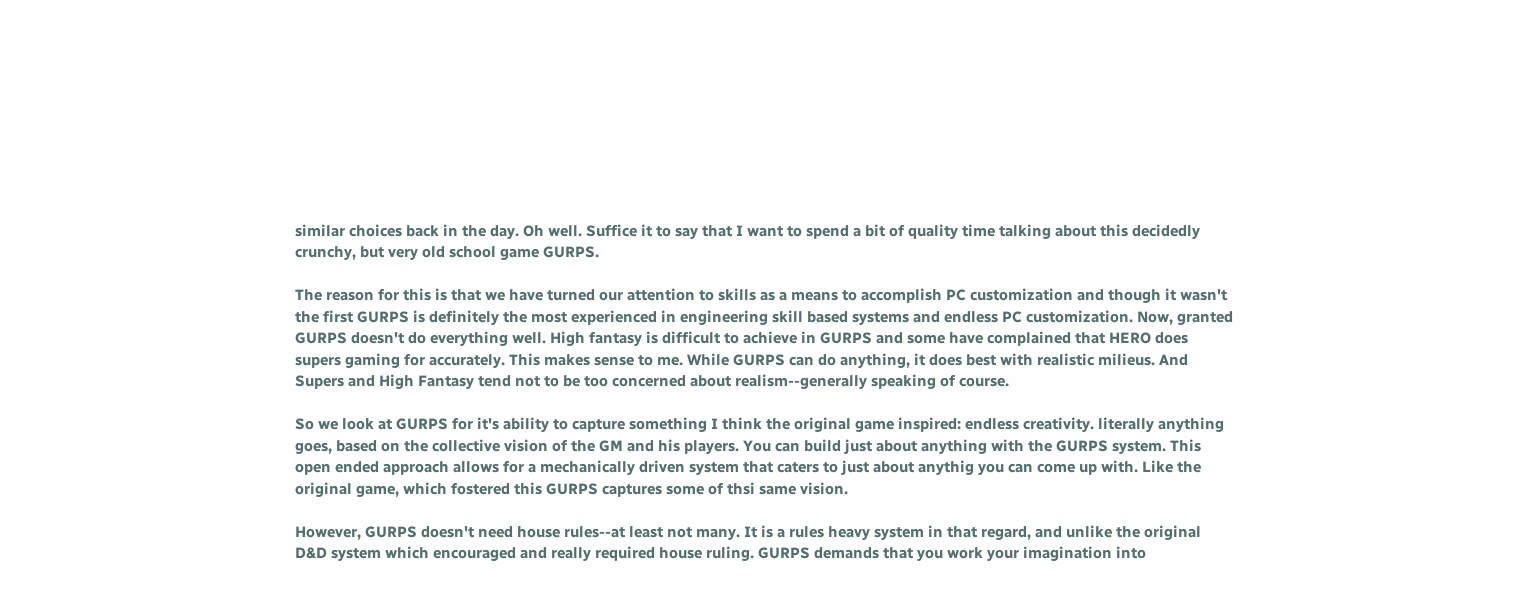similar choices back in the day. Oh well. Suffice it to say that I want to spend a bit of quality time talking about this decidedly crunchy, but very old school game GURPS.

The reason for this is that we have turned our attention to skills as a means to accomplish PC customization and though it wasn't the first GURPS is definitely the most experienced in engineering skill based systems and endless PC customization. Now, granted GURPS doesn't do everything well. High fantasy is difficult to achieve in GURPS and some have complained that HERO does supers gaming for accurately. This makes sense to me. While GURPS can do anything, it does best with realistic milieus. And Supers and High Fantasy tend not to be too concerned about realism--generally speaking of course.

So we look at GURPS for it's ability to capture something I think the original game inspired: endless creativity. literally anything goes, based on the collective vision of the GM and his players. You can build just about anything with the GURPS system. This open ended approach allows for a mechanically driven system that caters to just about anythig you can come up with. Like the original game, which fostered this GURPS captures some of thsi same vision.

However, GURPS doesn't need house rules--at least not many. It is a rules heavy system in that regard, and unlike the original D&D system which encouraged and really required house ruling. GURPS demands that you work your imagination into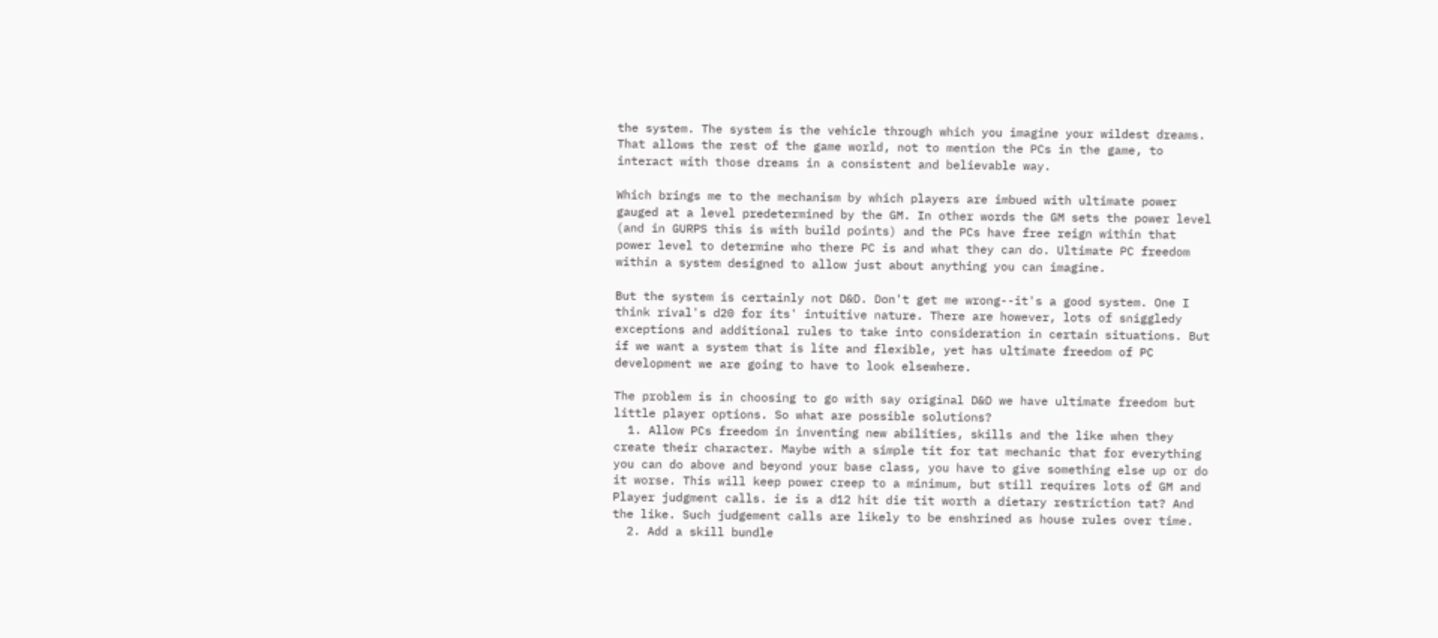the system. The system is the vehicle through which you imagine your wildest dreams. That allows the rest of the game world, not to mention the PCs in the game, to interact with those dreams in a consistent and believable way.

Which brings me to the mechanism by which players are imbued with ultimate power gauged at a level predetermined by the GM. In other words the GM sets the power level (and in GURPS this is with build points) and the PCs have free reign within that power level to determine who there PC is and what they can do. Ultimate PC freedom within a system designed to allow just about anything you can imagine.

But the system is certainly not D&D. Don't get me wrong--it's a good system. One I think rival's d20 for its' intuitive nature. There are however, lots of sniggledy exceptions and additional rules to take into consideration in certain situations. But if we want a system that is lite and flexible, yet has ultimate freedom of PC development we are going to have to look elsewhere.

The problem is in choosing to go with say original D&D we have ultimate freedom but little player options. So what are possible solutions?
  1. Allow PCs freedom in inventing new abilities, skills and the like when they create their character. Maybe with a simple tit for tat mechanic that for everything you can do above and beyond your base class, you have to give something else up or do it worse. This will keep power creep to a minimum, but still requires lots of GM and Player judgment calls. ie is a d12 hit die tit worth a dietary restriction tat? And the like. Such judgement calls are likely to be enshrined as house rules over time.
  2. Add a skill bundle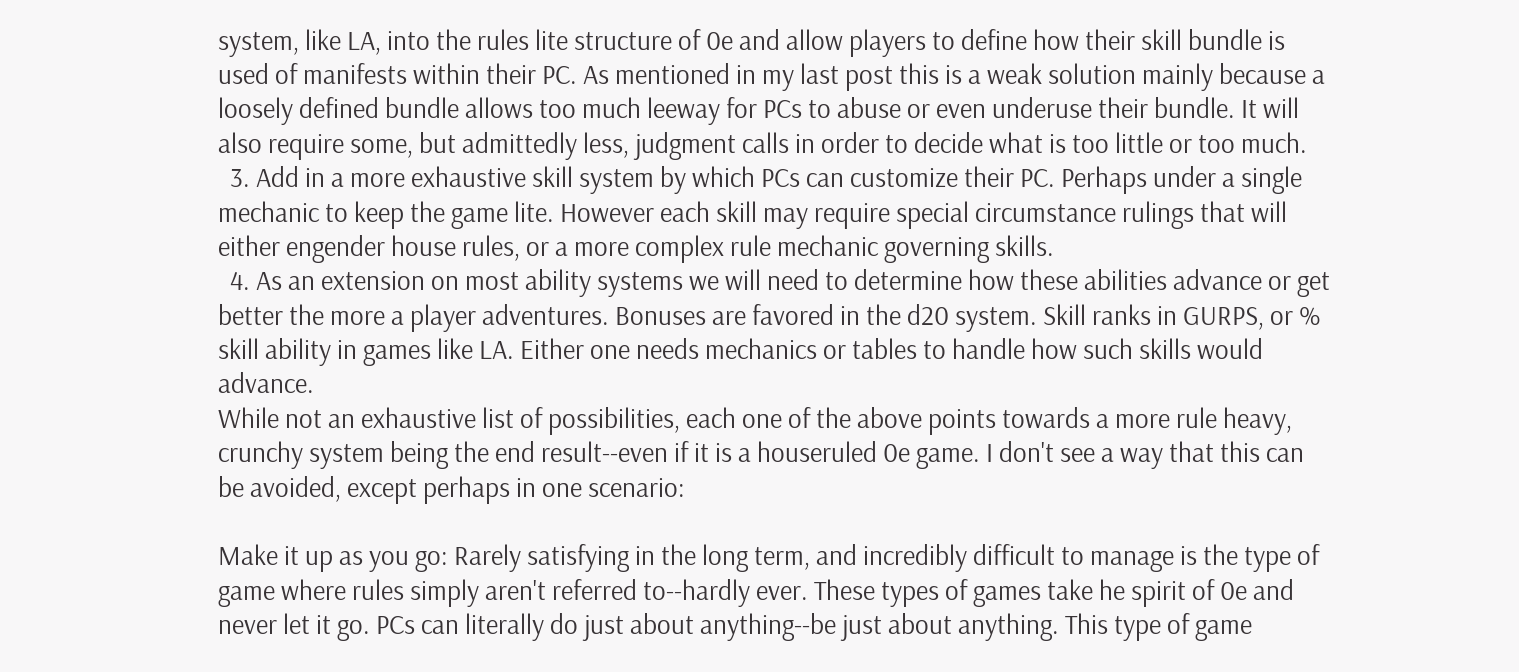system, like LA, into the rules lite structure of 0e and allow players to define how their skill bundle is used of manifests within their PC. As mentioned in my last post this is a weak solution mainly because a loosely defined bundle allows too much leeway for PCs to abuse or even underuse their bundle. It will also require some, but admittedly less, judgment calls in order to decide what is too little or too much.
  3. Add in a more exhaustive skill system by which PCs can customize their PC. Perhaps under a single mechanic to keep the game lite. However each skill may require special circumstance rulings that will either engender house rules, or a more complex rule mechanic governing skills.
  4. As an extension on most ability systems we will need to determine how these abilities advance or get better the more a player adventures. Bonuses are favored in the d20 system. Skill ranks in GURPS, or % skill ability in games like LA. Either one needs mechanics or tables to handle how such skills would advance.
While not an exhaustive list of possibilities, each one of the above points towards a more rule heavy, crunchy system being the end result--even if it is a houseruled 0e game. I don't see a way that this can be avoided, except perhaps in one scenario:

Make it up as you go: Rarely satisfying in the long term, and incredibly difficult to manage is the type of game where rules simply aren't referred to--hardly ever. These types of games take he spirit of 0e and never let it go. PCs can literally do just about anything--be just about anything. This type of game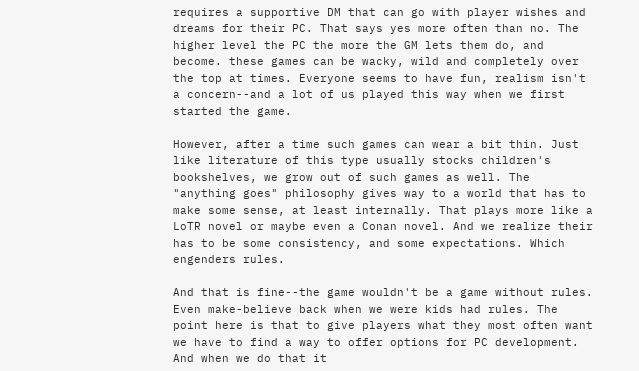requires a supportive DM that can go with player wishes and dreams for their PC. That says yes more often than no. The higher level the PC the more the GM lets them do, and become. these games can be wacky, wild and completely over the top at times. Everyone seems to have fun, realism isn't a concern--and a lot of us played this way when we first started the game.

However, after a time such games can wear a bit thin. Just like literature of this type usually stocks children's bookshelves, we grow out of such games as well. The "anything goes" philosophy gives way to a world that has to make some sense, at least internally. That plays more like a LoTR novel or maybe even a Conan novel. And we realize their has to be some consistency, and some expectations. Which engenders rules.

And that is fine--the game wouldn't be a game without rules. Even make-believe back when we were kids had rules. The point here is that to give players what they most often want we have to find a way to offer options for PC development. And when we do that it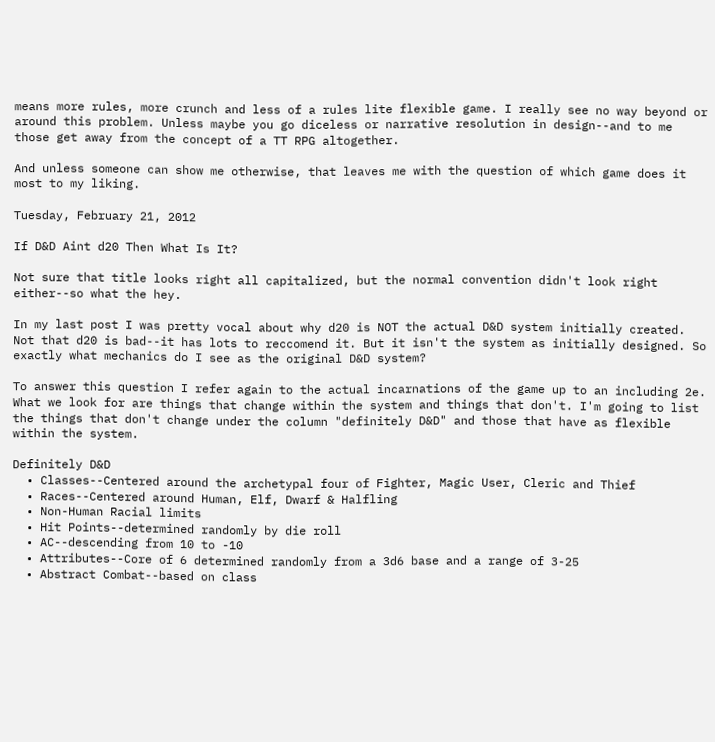means more rules, more crunch and less of a rules lite flexible game. I really see no way beyond or around this problem. Unless maybe you go diceless or narrative resolution in design--and to me those get away from the concept of a TT RPG altogether.

And unless someone can show me otherwise, that leaves me with the question of which game does it most to my liking.

Tuesday, February 21, 2012

If D&D Aint d20 Then What Is It?

Not sure that title looks right all capitalized, but the normal convention didn't look right either--so what the hey.

In my last post I was pretty vocal about why d20 is NOT the actual D&D system initially created. Not that d20 is bad--it has lots to reccomend it. But it isn't the system as initially designed. So exactly what mechanics do I see as the original D&D system?

To answer this question I refer again to the actual incarnations of the game up to an including 2e. What we look for are things that change within the system and things that don't. I'm going to list the things that don't change under the column "definitely D&D" and those that have as flexible within the system.

Definitely D&D
  • Classes--Centered around the archetypal four of Fighter, Magic User, Cleric and Thief
  • Races--Centered around Human, Elf, Dwarf & Halfling
  • Non-Human Racial limits
  • Hit Points--determined randomly by die roll
  • AC--descending from 10 to -10
  • Attributes--Core of 6 determined randomly from a 3d6 base and a range of 3-25
  • Abstract Combat--based on class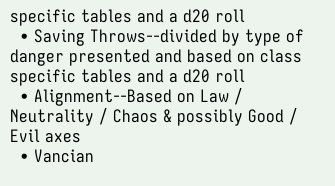specific tables and a d20 roll
  • Saving Throws--divided by type of danger presented and based on class specific tables and a d20 roll
  • Alignment--Based on Law / Neutrality / Chaos & possibly Good / Evil axes
  • Vancian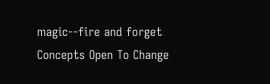magic--fire and forget
Concepts Open To Change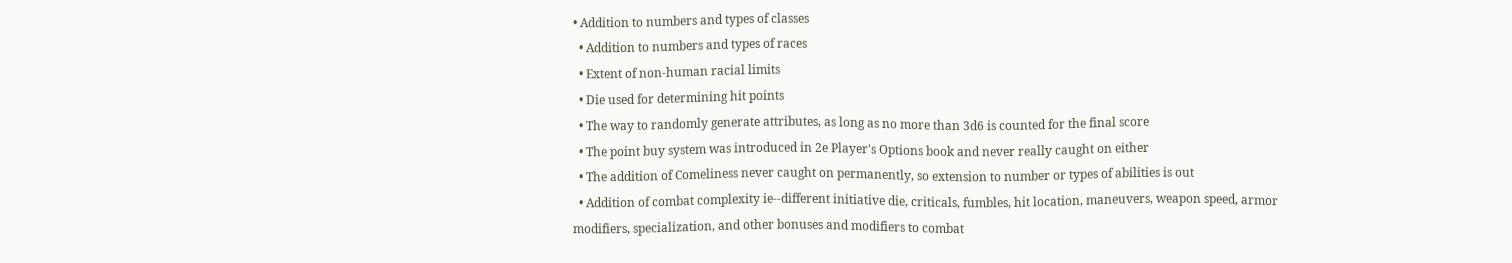• Addition to numbers and types of classes
  • Addition to numbers and types of races
  • Extent of non-human racial limits
  • Die used for determining hit points
  • The way to randomly generate attributes, as long as no more than 3d6 is counted for the final score
  • The point buy system was introduced in 2e Player's Options book and never really caught on either
  • The addition of Comeliness never caught on permanently, so extension to number or types of abilities is out
  • Addition of combat complexity ie--different initiative die, criticals, fumbles, hit location, maneuvers, weapon speed, armor modifiers, specialization, and other bonuses and modifiers to combat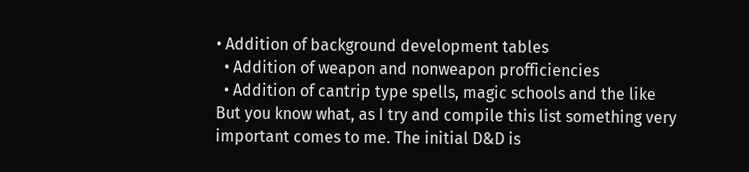• Addition of background development tables
  • Addition of weapon and nonweapon profficiencies
  • Addition of cantrip type spells, magic schools and the like
But you know what, as I try and compile this list something very important comes to me. The initial D&D is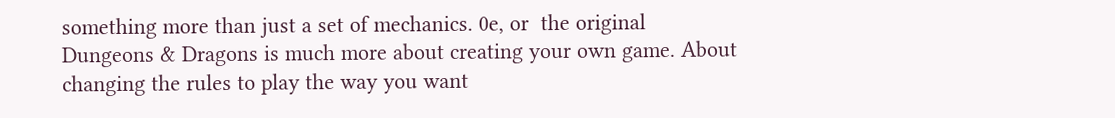something more than just a set of mechanics. 0e, or  the original Dungeons & Dragons is much more about creating your own game. About changing the rules to play the way you want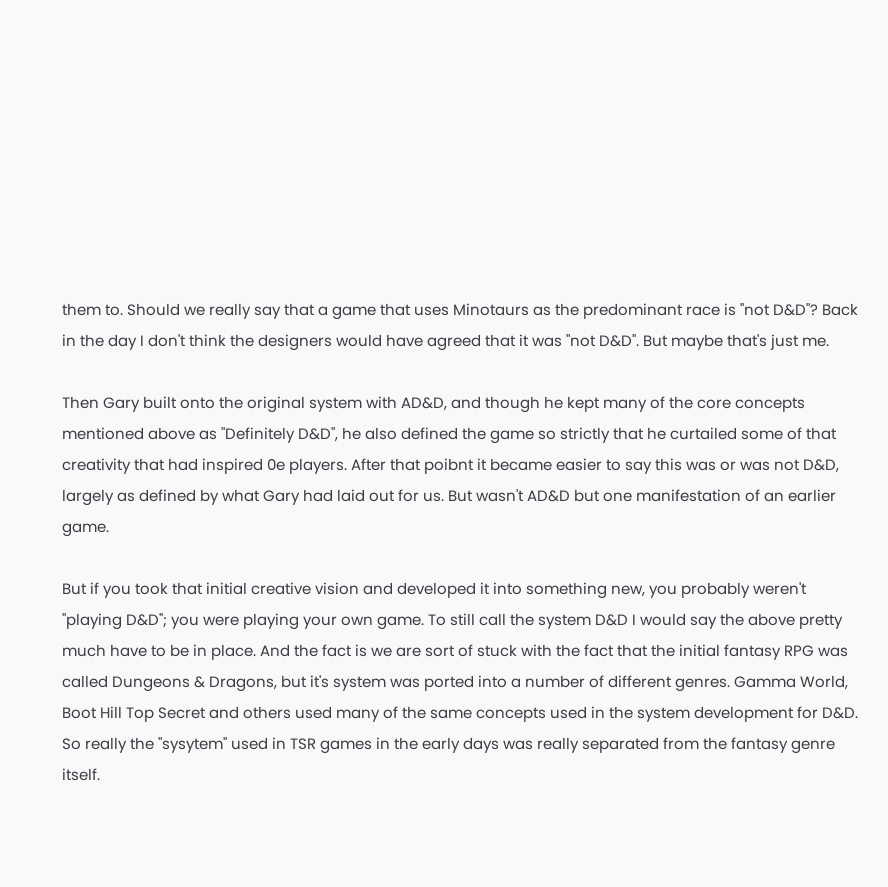them to. Should we really say that a game that uses Minotaurs as the predominant race is "not D&D"? Back in the day I don't think the designers would have agreed that it was "not D&D". But maybe that's just me.

Then Gary built onto the original system with AD&D, and though he kept many of the core concepts mentioned above as "Definitely D&D", he also defined the game so strictly that he curtailed some of that creativity that had inspired 0e players. After that poibnt it became easier to say this was or was not D&D, largely as defined by what Gary had laid out for us. But wasn't AD&D but one manifestation of an earlier game.

But if you took that initial creative vision and developed it into something new, you probably weren't "playing D&D"; you were playing your own game. To still call the system D&D I would say the above pretty much have to be in place. And the fact is we are sort of stuck with the fact that the initial fantasy RPG was called Dungeons & Dragons, but it's system was ported into a number of different genres. Gamma World, Boot Hill Top Secret and others used many of the same concepts used in the system development for D&D. So really the "sysytem" used in TSR games in the early days was really separated from the fantasy genre itself.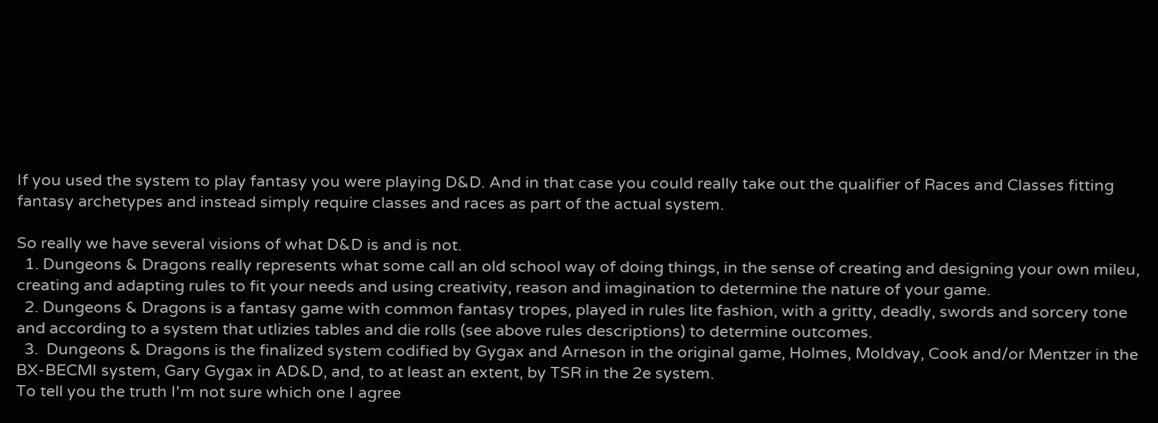If you used the system to play fantasy you were playing D&D. And in that case you could really take out the qualifier of Races and Classes fitting fantasy archetypes and instead simply require classes and races as part of the actual system.

So really we have several visions of what D&D is and is not.
  1. Dungeons & Dragons really represents what some call an old school way of doing things, in the sense of creating and designing your own mileu, creating and adapting rules to fit your needs and using creativity, reason and imagination to determine the nature of your game.
  2. Dungeons & Dragons is a fantasy game with common fantasy tropes, played in rules lite fashion, with a gritty, deadly, swords and sorcery tone and according to a system that utlizies tables and die rolls (see above rules descriptions) to determine outcomes.
  3.  Dungeons & Dragons is the finalized system codified by Gygax and Arneson in the original game, Holmes, Moldvay, Cook and/or Mentzer in the BX-BECMI system, Gary Gygax in AD&D, and, to at least an extent, by TSR in the 2e system.
To tell you the truth I'm not sure which one I agree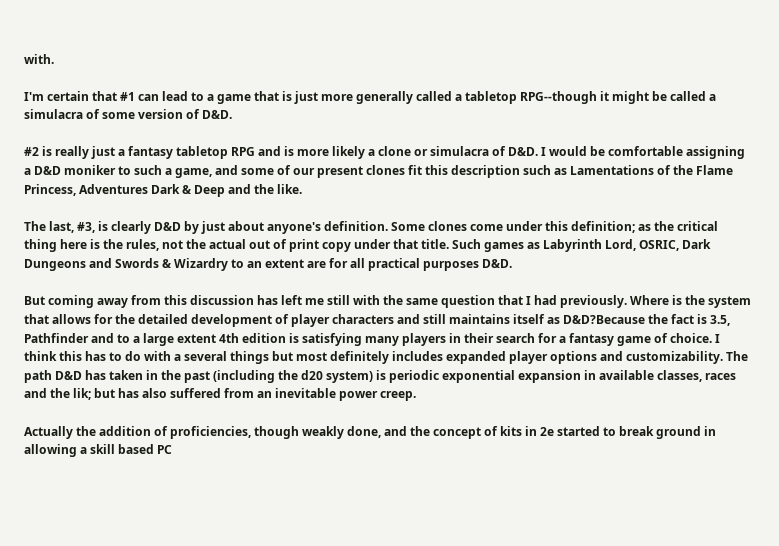with.

I'm certain that #1 can lead to a game that is just more generally called a tabletop RPG--though it might be called a simulacra of some version of D&D.

#2 is really just a fantasy tabletop RPG and is more likely a clone or simulacra of D&D. I would be comfortable assigning a D&D moniker to such a game, and some of our present clones fit this description such as Lamentations of the Flame Princess, Adventures Dark & Deep and the like.

The last, #3, is clearly D&D by just about anyone's definition. Some clones come under this definition; as the critical thing here is the rules, not the actual out of print copy under that title. Such games as Labyrinth Lord, OSRIC, Dark Dungeons and Swords & Wizardry to an extent are for all practical purposes D&D.

But coming away from this discussion has left me still with the same question that I had previously. Where is the system that allows for the detailed development of player characters and still maintains itself as D&D?Because the fact is 3.5, Pathfinder and to a large extent 4th edition is satisfying many players in their search for a fantasy game of choice. I think this has to do with a several things but most definitely includes expanded player options and customizability. The path D&D has taken in the past (including the d20 system) is periodic exponential expansion in available classes, races and the lik; but has also suffered from an inevitable power creep.

Actually the addition of proficiencies, though weakly done, and the concept of kits in 2e started to break ground in allowing a skill based PC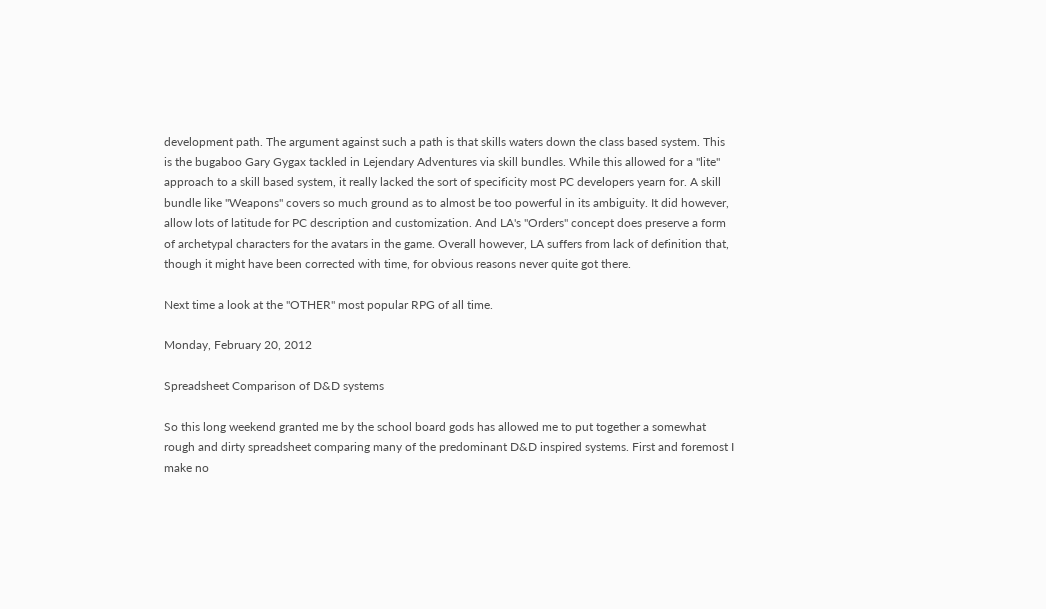development path. The argument against such a path is that skills waters down the class based system. This is the bugaboo Gary Gygax tackled in Lejendary Adventures via skill bundles. While this allowed for a "lite" approach to a skill based system, it really lacked the sort of specificity most PC developers yearn for. A skill bundle like "Weapons" covers so much ground as to almost be too powerful in its ambiguity. It did however, allow lots of latitude for PC description and customization. And LA's "Orders" concept does preserve a form of archetypal characters for the avatars in the game. Overall however, LA suffers from lack of definition that, though it might have been corrected with time, for obvious reasons never quite got there.

Next time a look at the "OTHER" most popular RPG of all time.

Monday, February 20, 2012

Spreadsheet Comparison of D&D systems

So this long weekend granted me by the school board gods has allowed me to put together a somewhat rough and dirty spreadsheet comparing many of the predominant D&D inspired systems. First and foremost I make no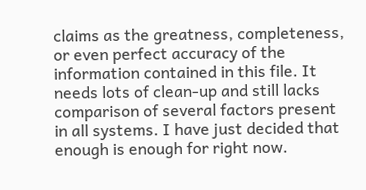claims as the greatness, completeness, or even perfect accuracy of the information contained in this file. It needs lots of clean-up and still lacks comparison of several factors present in all systems. I have just decided that enough is enough for right now.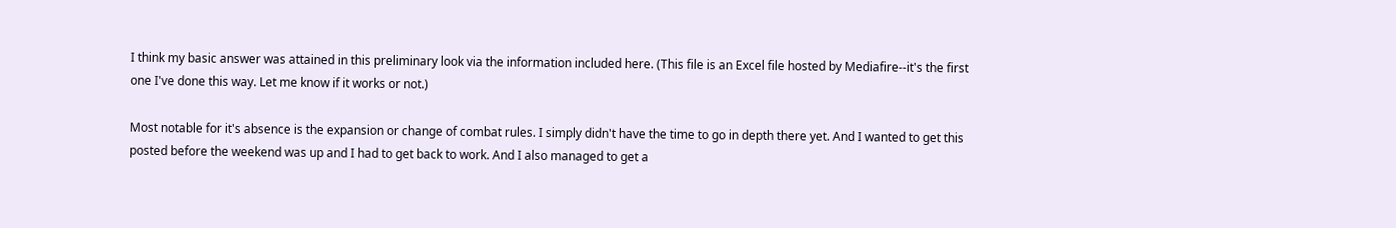I think my basic answer was attained in this preliminary look via the information included here. (This file is an Excel file hosted by Mediafire--it's the first one I've done this way. Let me know if it works or not.)

Most notable for it's absence is the expansion or change of combat rules. I simply didn't have the time to go in depth there yet. And I wanted to get this posted before the weekend was up and I had to get back to work. And I also managed to get a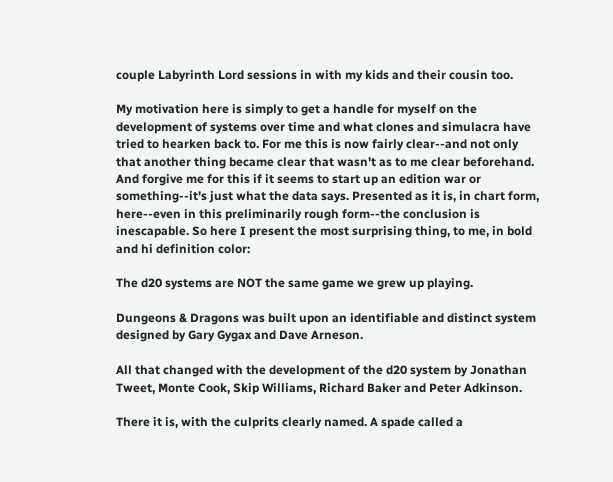couple Labyrinth Lord sessions in with my kids and their cousin too.

My motivation here is simply to get a handle for myself on the development of systems over time and what clones and simulacra have tried to hearken back to. For me this is now fairly clear--and not only that another thing became clear that wasn't as to me clear beforehand. And forgive me for this if it seems to start up an edition war or something--it's just what the data says. Presented as it is, in chart form, here--even in this preliminarily rough form--the conclusion is inescapable. So here I present the most surprising thing, to me, in bold and hi definition color:

The d20 systems are NOT the same game we grew up playing.

Dungeons & Dragons was built upon an identifiable and distinct system designed by Gary Gygax and Dave Arneson.

All that changed with the development of the d20 system by Jonathan Tweet, Monte Cook, Skip Williams, Richard Baker and Peter Adkinson.

There it is, with the culprits clearly named. A spade called a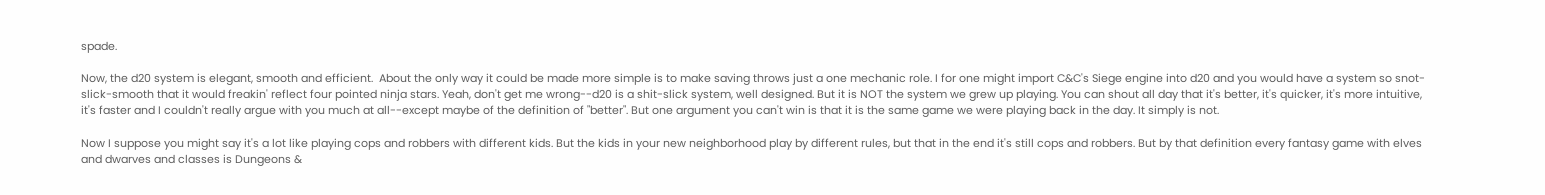spade.

Now, the d20 system is elegant, smooth and efficient.  About the only way it could be made more simple is to make saving throws just a one mechanic role. I for one might import C&C's Siege engine into d20 and you would have a system so snot-slick-smooth that it would freakin' reflect four pointed ninja stars. Yeah, don't get me wrong--d20 is a shit-slick system, well designed. But it is NOT the system we grew up playing. You can shout all day that it's better, it's quicker, it's more intuitive, it's faster and I couldn't really argue with you much at all--except maybe of the definition of "better". But one argument you can't win is that it is the same game we were playing back in the day. It simply is not.

Now I suppose you might say it's a lot like playing cops and robbers with different kids. But the kids in your new neighborhood play by different rules, but that in the end it's still cops and robbers. But by that definition every fantasy game with elves and dwarves and classes is Dungeons &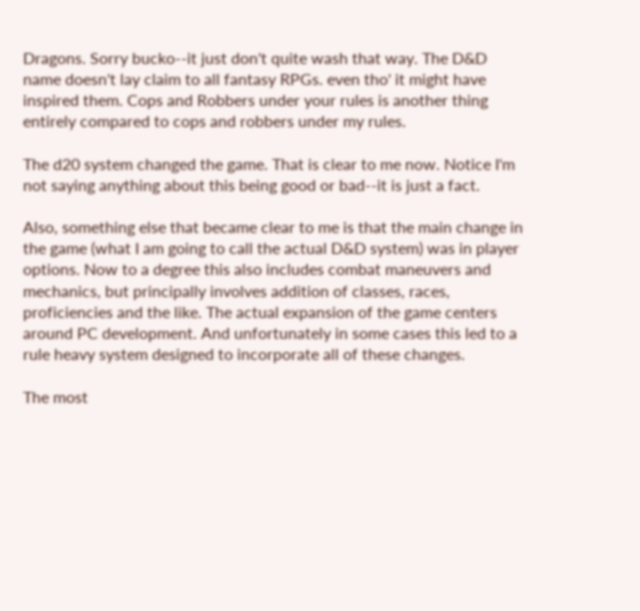Dragons. Sorry bucko--it just don't quite wash that way. The D&D name doesn't lay claim to all fantasy RPGs. even tho' it might have inspired them. Cops and Robbers under your rules is another thing entirely compared to cops and robbers under my rules.

The d20 system changed the game. That is clear to me now. Notice I'm not saying anything about this being good or bad--it is just a fact.

Also, something else that became clear to me is that the main change in the game (what I am going to call the actual D&D system) was in player options. Now to a degree this also includes combat maneuvers and mechanics, but principally involves addition of classes, races, proficiencies and the like. The actual expansion of the game centers around PC development. And unfortunately in some cases this led to a rule heavy system designed to incorporate all of these changes.

The most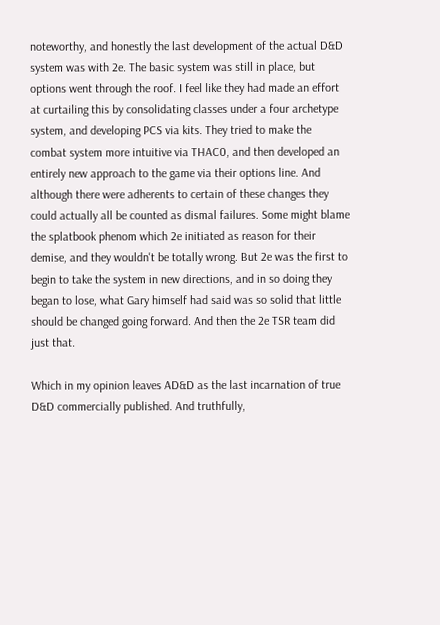noteworthy, and honestly the last development of the actual D&D system was with 2e. The basic system was still in place, but options went through the roof. I feel like they had made an effort at curtailing this by consolidating classes under a four archetype system, and developing PCS via kits. They tried to make the combat system more intuitive via THAC0, and then developed an entirely new approach to the game via their options line. And although there were adherents to certain of these changes they could actually all be counted as dismal failures. Some might blame the splatbook phenom which 2e initiated as reason for their demise, and they wouldn't be totally wrong. But 2e was the first to begin to take the system in new directions, and in so doing they began to lose, what Gary himself had said was so solid that little should be changed going forward. And then the 2e TSR team did just that.

Which in my opinion leaves AD&D as the last incarnation of true D&D commercially published. And truthfully,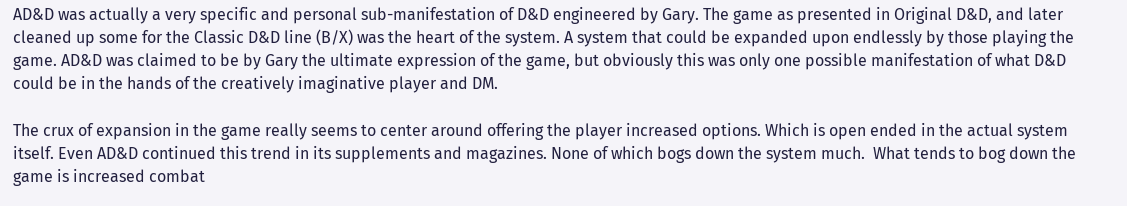AD&D was actually a very specific and personal sub-manifestation of D&D engineered by Gary. The game as presented in Original D&D, and later cleaned up some for the Classic D&D line (B/X) was the heart of the system. A system that could be expanded upon endlessly by those playing the game. AD&D was claimed to be by Gary the ultimate expression of the game, but obviously this was only one possible manifestation of what D&D could be in the hands of the creatively imaginative player and DM.

The crux of expansion in the game really seems to center around offering the player increased options. Which is open ended in the actual system itself. Even AD&D continued this trend in its supplements and magazines. None of which bogs down the system much.  What tends to bog down the game is increased combat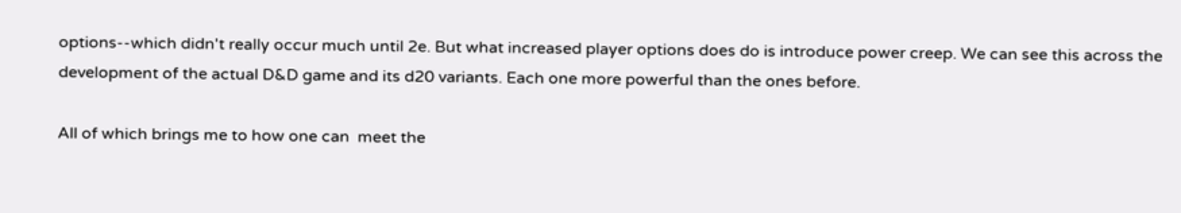options--which didn't really occur much until 2e. But what increased player options does do is introduce power creep. We can see this across the development of the actual D&D game and its d20 variants. Each one more powerful than the ones before.

All of which brings me to how one can  meet the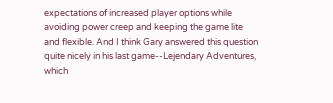expectations of increased player options while avoiding power creep and keeping the game lite and flexible. And I think Gary answered this question quite nicely in his last game--Lejendary Adventures, which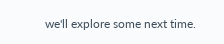we'll explore some next time.